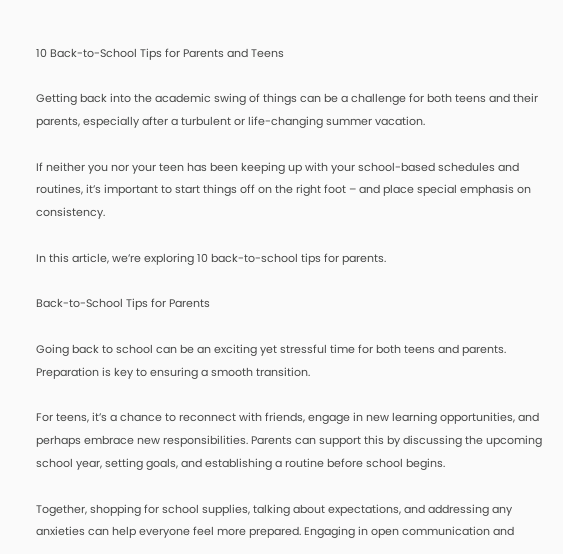10 Back-to-School Tips for Parents and Teens

Getting back into the academic swing of things can be a challenge for both teens and their parents, especially after a turbulent or life-changing summer vacation.

If neither you nor your teen has been keeping up with your school-based schedules and routines, it’s important to start things off on the right foot – and place special emphasis on consistency.

In this article, we’re exploring 10 back-to-school tips for parents.

Back-to-School Tips for Parents

Going back to school can be an exciting yet stressful time for both teens and parents. Preparation is key to ensuring a smooth transition.

For teens, it’s a chance to reconnect with friends, engage in new learning opportunities, and perhaps embrace new responsibilities. Parents can support this by discussing the upcoming school year, setting goals, and establishing a routine before school begins.

Together, shopping for school supplies, talking about expectations, and addressing any anxieties can help everyone feel more prepared. Engaging in open communication and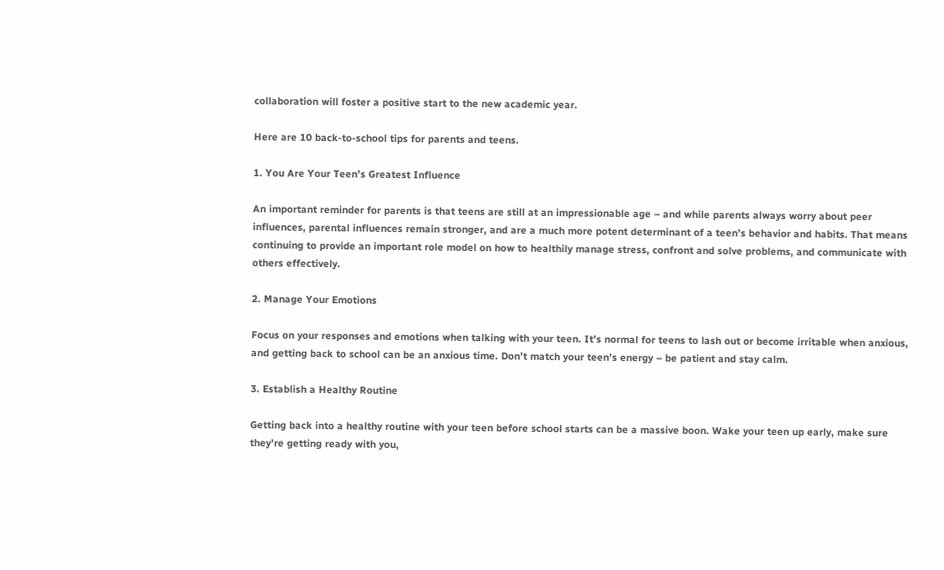collaboration will foster a positive start to the new academic year.

Here are 10 back-to-school tips for parents and teens.

1. You Are Your Teen’s Greatest Influence

An important reminder for parents is that teens are still at an impressionable age – and while parents always worry about peer influences, parental influences remain stronger, and are a much more potent determinant of a teen’s behavior and habits. That means continuing to provide an important role model on how to healthily manage stress, confront and solve problems, and communicate with others effectively.

2. Manage Your Emotions

Focus on your responses and emotions when talking with your teen. It’s normal for teens to lash out or become irritable when anxious, and getting back to school can be an anxious time. Don’t match your teen’s energy – be patient and stay calm.

3. Establish a Healthy Routine

Getting back into a healthy routine with your teen before school starts can be a massive boon. Wake your teen up early, make sure they’re getting ready with you,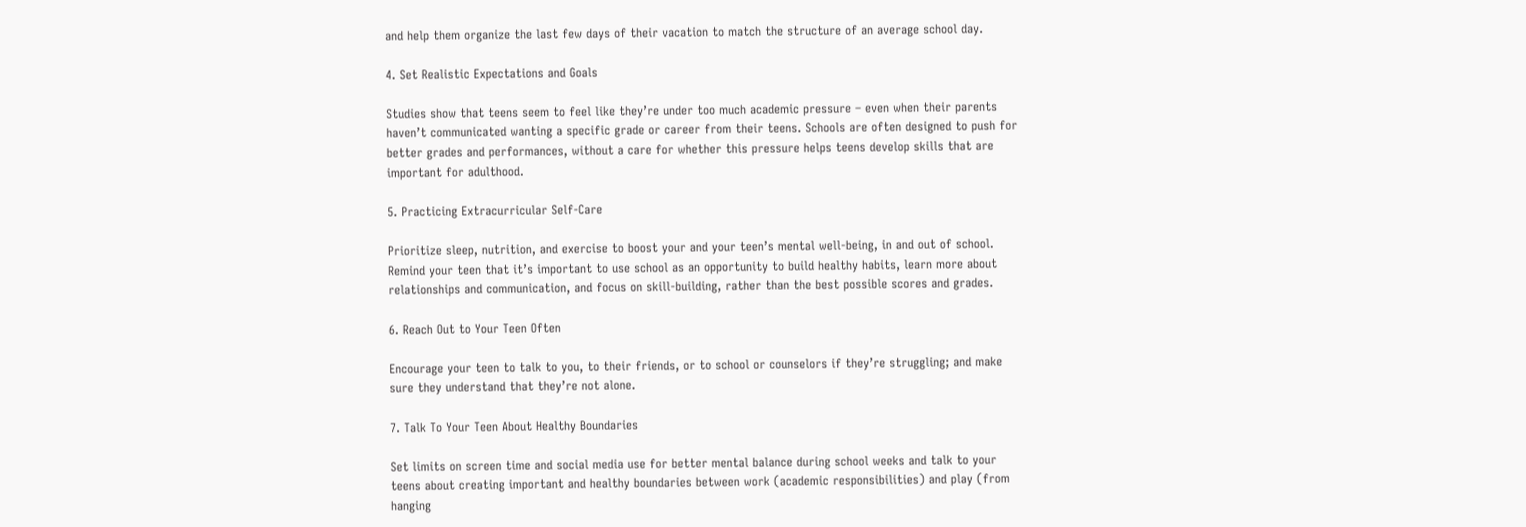and help them organize the last few days of their vacation to match the structure of an average school day.

4. Set Realistic Expectations and Goals

Studies show that teens seem to feel like they’re under too much academic pressure – even when their parents haven’t communicated wanting a specific grade or career from their teens. Schools are often designed to push for better grades and performances, without a care for whether this pressure helps teens develop skills that are important for adulthood.

5. Practicing Extracurricular Self-Care

Prioritize sleep, nutrition, and exercise to boost your and your teen’s mental well-being, in and out of school. Remind your teen that it’s important to use school as an opportunity to build healthy habits, learn more about relationships and communication, and focus on skill-building, rather than the best possible scores and grades.

6. Reach Out to Your Teen Often

Encourage your teen to talk to you, to their friends, or to school or counselors if they’re struggling; and make sure they understand that they’re not alone.

7. Talk To Your Teen About Healthy Boundaries

Set limits on screen time and social media use for better mental balance during school weeks and talk to your teens about creating important and healthy boundaries between work (academic responsibilities) and play (from hanging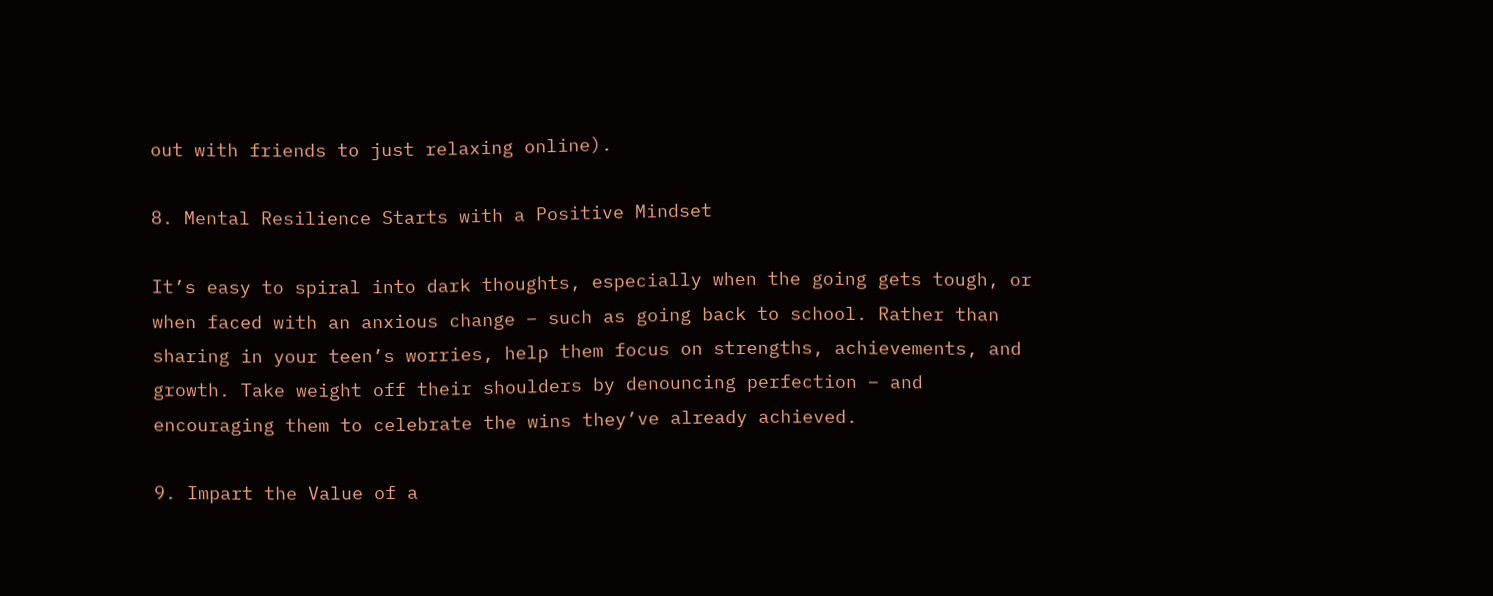out with friends to just relaxing online).

8. Mental Resilience Starts with a Positive Mindset

It’s easy to spiral into dark thoughts, especially when the going gets tough, or when faced with an anxious change – such as going back to school. Rather than sharing in your teen’s worries, help them focus on strengths, achievements, and growth. Take weight off their shoulders by denouncing perfection – and encouraging them to celebrate the wins they’ve already achieved.

9. Impart the Value of a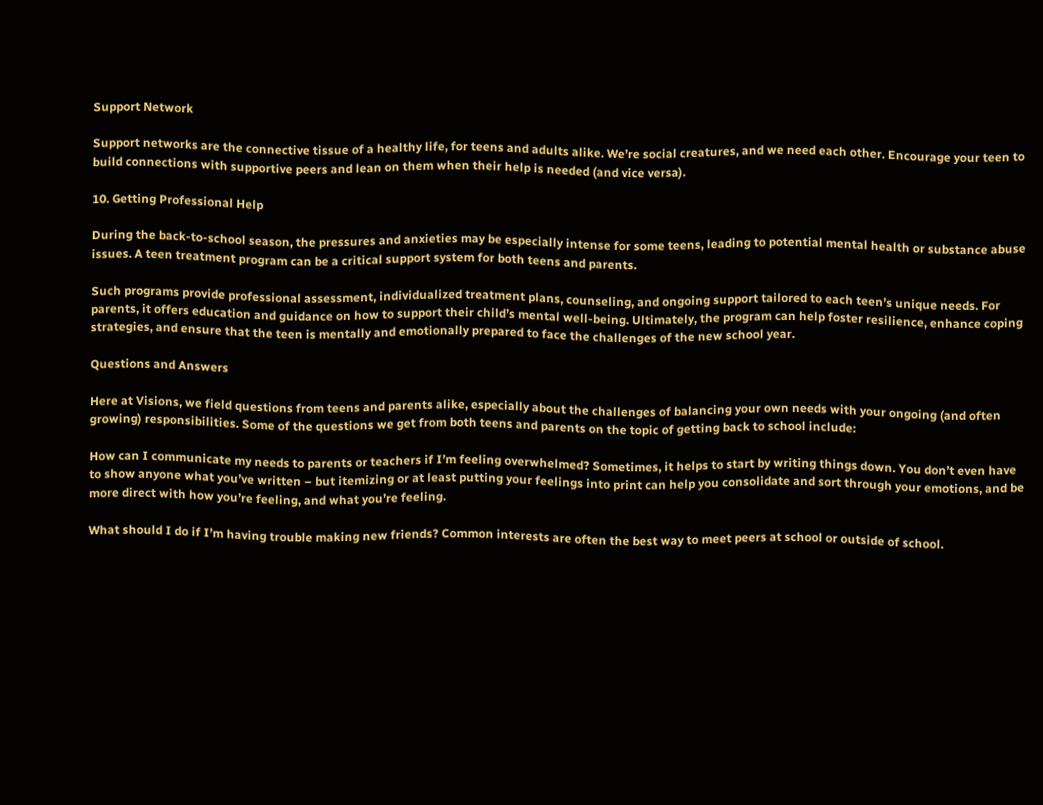Support Network

Support networks are the connective tissue of a healthy life, for teens and adults alike. We’re social creatures, and we need each other. Encourage your teen to build connections with supportive peers and lean on them when their help is needed (and vice versa).

10. Getting Professional Help

During the back-to-school season, the pressures and anxieties may be especially intense for some teens, leading to potential mental health or substance abuse issues. A teen treatment program can be a critical support system for both teens and parents.

Such programs provide professional assessment, individualized treatment plans, counseling, and ongoing support tailored to each teen’s unique needs. For parents, it offers education and guidance on how to support their child’s mental well-being. Ultimately, the program can help foster resilience, enhance coping strategies, and ensure that the teen is mentally and emotionally prepared to face the challenges of the new school year.

Questions and Answers

Here at Visions, we field questions from teens and parents alike, especially about the challenges of balancing your own needs with your ongoing (and often growing) responsibilities. Some of the questions we get from both teens and parents on the topic of getting back to school include:

How can I communicate my needs to parents or teachers if I’m feeling overwhelmed? Sometimes, it helps to start by writing things down. You don’t even have to show anyone what you’ve written – but itemizing or at least putting your feelings into print can help you consolidate and sort through your emotions, and be more direct with how you’re feeling, and what you’re feeling.

What should I do if I’m having trouble making new friends? Common interests are often the best way to meet peers at school or outside of school.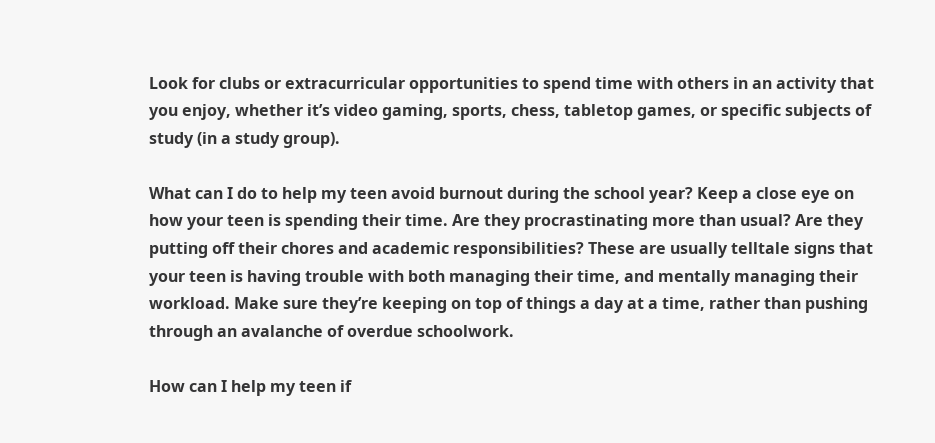Look for clubs or extracurricular opportunities to spend time with others in an activity that you enjoy, whether it’s video gaming, sports, chess, tabletop games, or specific subjects of study (in a study group).

What can I do to help my teen avoid burnout during the school year? Keep a close eye on how your teen is spending their time. Are they procrastinating more than usual? Are they putting off their chores and academic responsibilities? These are usually telltale signs that your teen is having trouble with both managing their time, and mentally managing their workload. Make sure they’re keeping on top of things a day at a time, rather than pushing through an avalanche of overdue schoolwork.

How can I help my teen if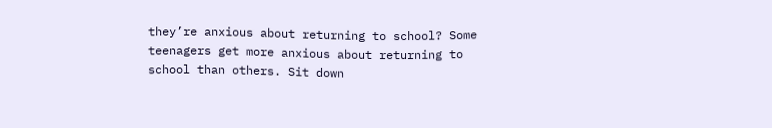they’re anxious about returning to school? Some teenagers get more anxious about returning to school than others. Sit down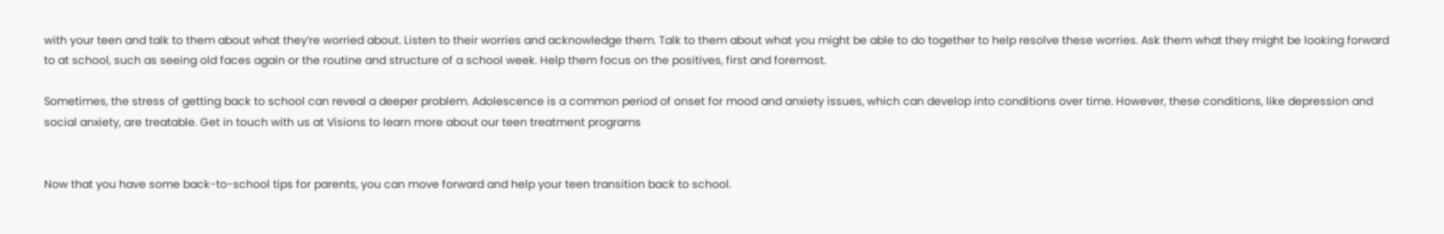with your teen and talk to them about what they’re worried about. Listen to their worries and acknowledge them. Talk to them about what you might be able to do together to help resolve these worries. Ask them what they might be looking forward to at school, such as seeing old faces again or the routine and structure of a school week. Help them focus on the positives, first and foremost.

Sometimes, the stress of getting back to school can reveal a deeper problem. Adolescence is a common period of onset for mood and anxiety issues, which can develop into conditions over time. However, these conditions, like depression and social anxiety, are treatable. Get in touch with us at Visions to learn more about our teen treatment programs


Now that you have some back-to-school tips for parents, you can move forward and help your teen transition back to school.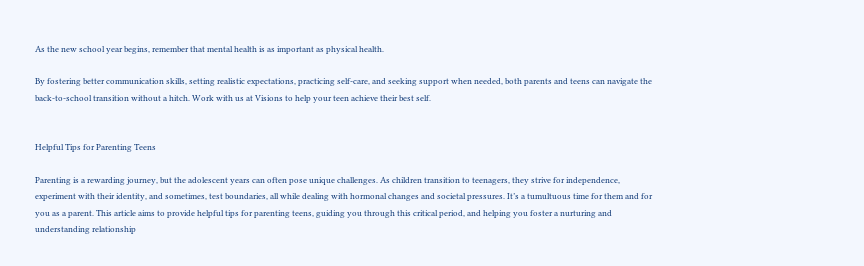As the new school year begins, remember that mental health is as important as physical health.

By fostering better communication skills, setting realistic expectations, practicing self-care, and seeking support when needed, both parents and teens can navigate the back-to-school transition without a hitch. Work with us at Visions to help your teen achieve their best self.


Helpful Tips for Parenting Teens

Parenting is a rewarding journey, but the adolescent years can often pose unique challenges. As children transition to teenagers, they strive for independence, experiment with their identity, and sometimes, test boundaries, all while dealing with hormonal changes and societal pressures. It’s a tumultuous time for them and for you as a parent. This article aims to provide helpful tips for parenting teens, guiding you through this critical period, and helping you foster a nurturing and understanding relationship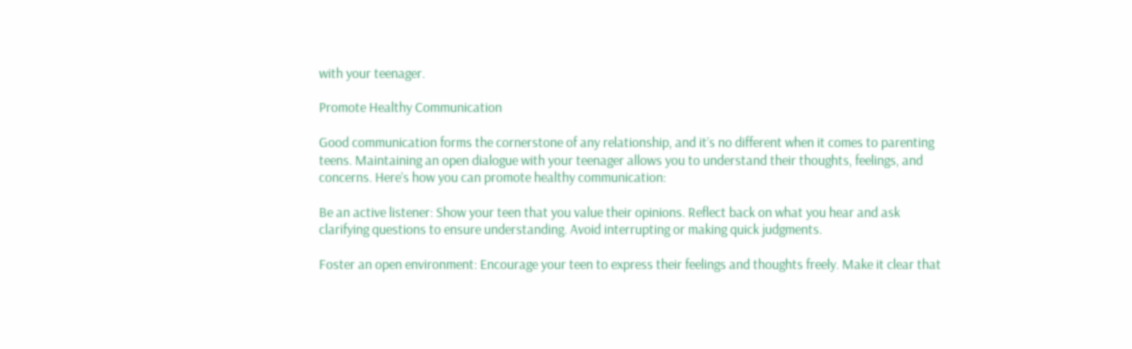with your teenager.

Promote Healthy Communication

Good communication forms the cornerstone of any relationship, and it’s no different when it comes to parenting teens. Maintaining an open dialogue with your teenager allows you to understand their thoughts, feelings, and concerns. Here’s how you can promote healthy communication:

Be an active listener: Show your teen that you value their opinions. Reflect back on what you hear and ask clarifying questions to ensure understanding. Avoid interrupting or making quick judgments.

Foster an open environment: Encourage your teen to express their feelings and thoughts freely. Make it clear that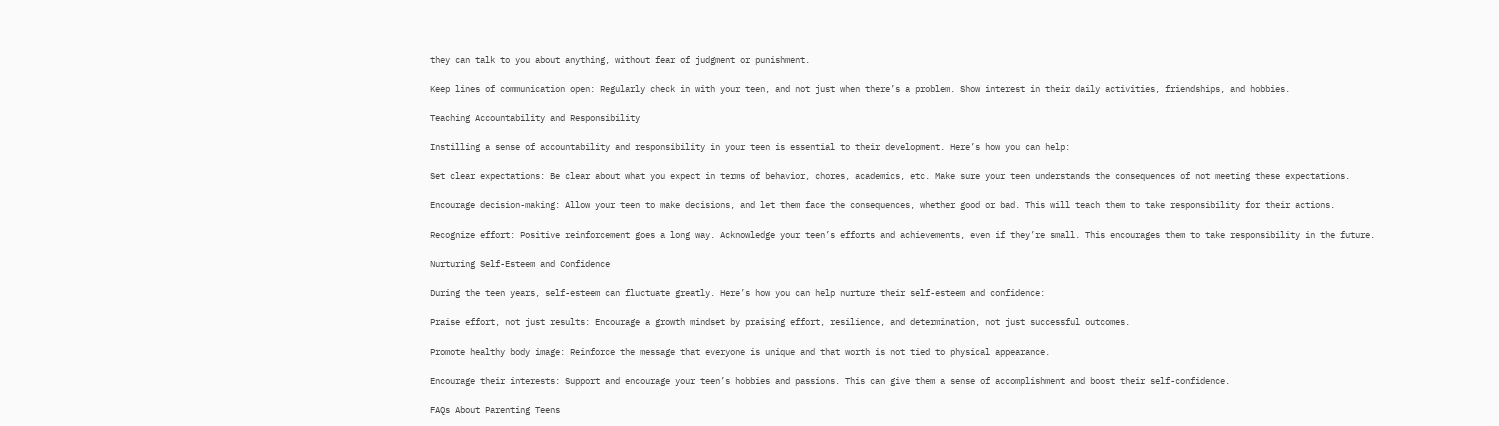they can talk to you about anything, without fear of judgment or punishment.

Keep lines of communication open: Regularly check in with your teen, and not just when there’s a problem. Show interest in their daily activities, friendships, and hobbies.

Teaching Accountability and Responsibility

Instilling a sense of accountability and responsibility in your teen is essential to their development. Here’s how you can help:

Set clear expectations: Be clear about what you expect in terms of behavior, chores, academics, etc. Make sure your teen understands the consequences of not meeting these expectations.

Encourage decision-making: Allow your teen to make decisions, and let them face the consequences, whether good or bad. This will teach them to take responsibility for their actions.

Recognize effort: Positive reinforcement goes a long way. Acknowledge your teen’s efforts and achievements, even if they’re small. This encourages them to take responsibility in the future.

Nurturing Self-Esteem and Confidence

During the teen years, self-esteem can fluctuate greatly. Here’s how you can help nurture their self-esteem and confidence:

Praise effort, not just results: Encourage a growth mindset by praising effort, resilience, and determination, not just successful outcomes.

Promote healthy body image: Reinforce the message that everyone is unique and that worth is not tied to physical appearance.

Encourage their interests: Support and encourage your teen’s hobbies and passions. This can give them a sense of accomplishment and boost their self-confidence.

FAQs About Parenting Teens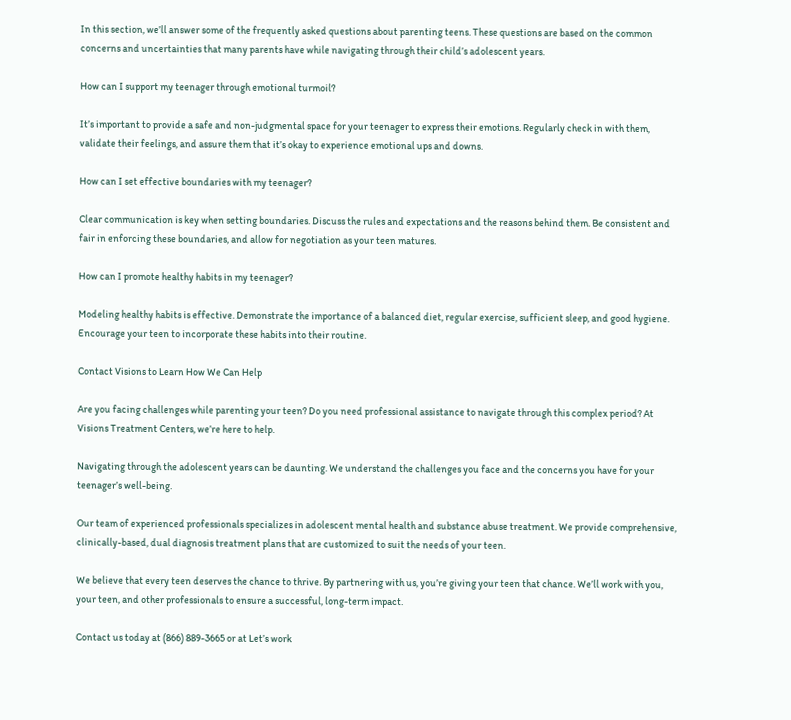In this section, we’ll answer some of the frequently asked questions about parenting teens. These questions are based on the common concerns and uncertainties that many parents have while navigating through their child’s adolescent years.

How can I support my teenager through emotional turmoil?

It’s important to provide a safe and non-judgmental space for your teenager to express their emotions. Regularly check in with them, validate their feelings, and assure them that it’s okay to experience emotional ups and downs.

How can I set effective boundaries with my teenager?

Clear communication is key when setting boundaries. Discuss the rules and expectations and the reasons behind them. Be consistent and fair in enforcing these boundaries, and allow for negotiation as your teen matures.

How can I promote healthy habits in my teenager?

Modeling healthy habits is effective. Demonstrate the importance of a balanced diet, regular exercise, sufficient sleep, and good hygiene. Encourage your teen to incorporate these habits into their routine.

Contact Visions to Learn How We Can Help

Are you facing challenges while parenting your teen? Do you need professional assistance to navigate through this complex period? At Visions Treatment Centers, we’re here to help.

Navigating through the adolescent years can be daunting. We understand the challenges you face and the concerns you have for your teenager’s well-being.

Our team of experienced professionals specializes in adolescent mental health and substance abuse treatment. We provide comprehensive, clinically-based, dual diagnosis treatment plans that are customized to suit the needs of your teen.

We believe that every teen deserves the chance to thrive. By partnering with us, you’re giving your teen that chance. We’ll work with you, your teen, and other professionals to ensure a successful, long-term impact.

Contact us today at (866) 889-3665 or at Let’s work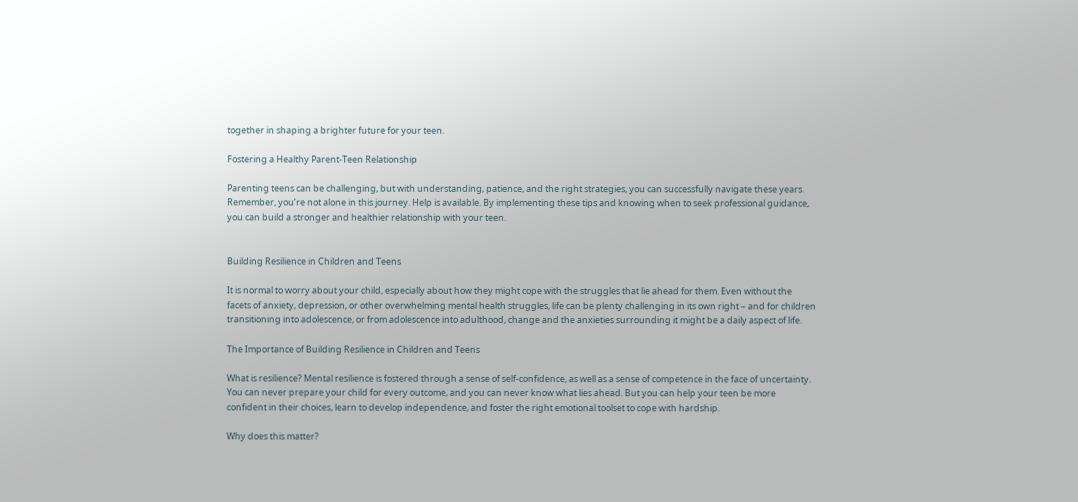together in shaping a brighter future for your teen.

Fostering a Healthy Parent-Teen Relationship

Parenting teens can be challenging, but with understanding, patience, and the right strategies, you can successfully navigate these years. Remember, you’re not alone in this journey. Help is available. By implementing these tips and knowing when to seek professional guidance, you can build a stronger and healthier relationship with your teen.


Building Resilience in Children and Teens

It is normal to worry about your child, especially about how they might cope with the struggles that lie ahead for them. Even without the facets of anxiety, depression, or other overwhelming mental health struggles, life can be plenty challenging in its own right – and for children transitioning into adolescence, or from adolescence into adulthood, change and the anxieties surrounding it might be a daily aspect of life.

The Importance of Building Resilience in Children and Teens

What is resilience? Mental resilience is fostered through a sense of self-confidence, as well as a sense of competence in the face of uncertainty. You can never prepare your child for every outcome, and you can never know what lies ahead. But you can help your teen be more confident in their choices, learn to develop independence, and foster the right emotional toolset to cope with hardship.

Why does this matter?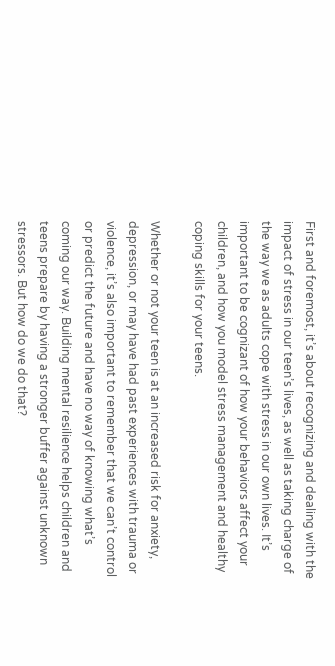First and foremost, it’s about recognizing and dealing with the impact of stress in our teen’s lives, as well as taking charge of the way we as adults cope with stress in our own lives. It’s important to be cognizant of how your behaviors affect your children, and how you model stress management and healthy coping skills for your teens.

Whether or not your teen is at an increased risk for anxiety, depression, or may have had past experiences with trauma or violence, it’s also important to remember that we can’t control or predict the future and have no way of knowing what’s coming our way. Building mental resilience helps children and teens prepare by having a stronger buffer against unknown stressors. But how do we do that?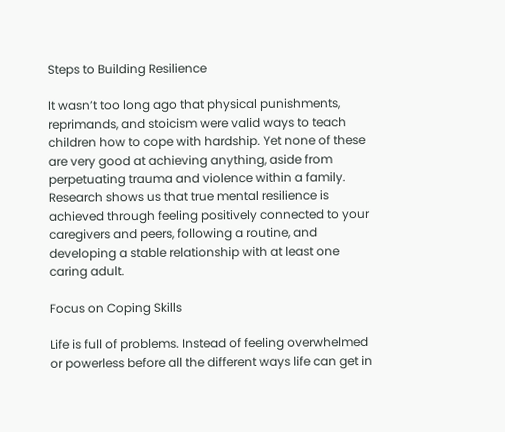Steps to Building Resilience

It wasn’t too long ago that physical punishments, reprimands, and stoicism were valid ways to teach children how to cope with hardship. Yet none of these are very good at achieving anything, aside from perpetuating trauma and violence within a family. Research shows us that true mental resilience is achieved through feeling positively connected to your caregivers and peers, following a routine, and developing a stable relationship with at least one caring adult.

Focus on Coping Skills

Life is full of problems. Instead of feeling overwhelmed or powerless before all the different ways life can get in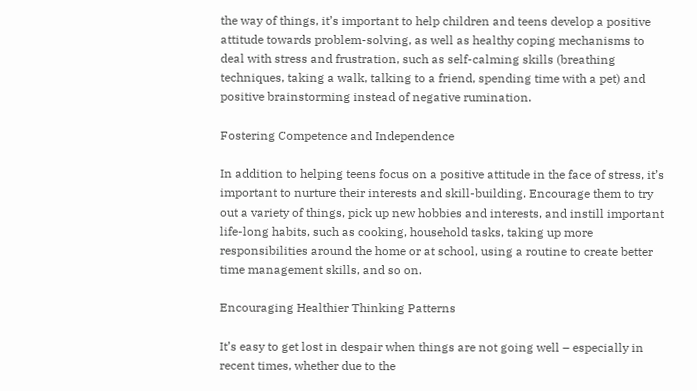the way of things, it’s important to help children and teens develop a positive attitude towards problem-solving, as well as healthy coping mechanisms to deal with stress and frustration, such as self-calming skills (breathing techniques, taking a walk, talking to a friend, spending time with a pet) and positive brainstorming instead of negative rumination.

Fostering Competence and Independence

In addition to helping teens focus on a positive attitude in the face of stress, it’s important to nurture their interests and skill-building. Encourage them to try out a variety of things, pick up new hobbies and interests, and instill important life-long habits, such as cooking, household tasks, taking up more responsibilities around the home or at school, using a routine to create better time management skills, and so on.

Encouraging Healthier Thinking Patterns

It’s easy to get lost in despair when things are not going well – especially in recent times, whether due to the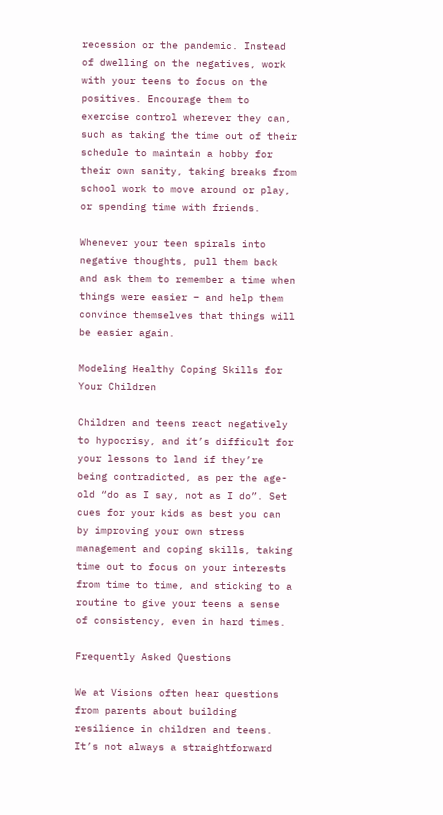recession or the pandemic. Instead of dwelling on the negatives, work with your teens to focus on the positives. Encourage them to exercise control wherever they can, such as taking the time out of their schedule to maintain a hobby for their own sanity, taking breaks from school work to move around or play, or spending time with friends.

Whenever your teen spirals into negative thoughts, pull them back and ask them to remember a time when things were easier – and help them convince themselves that things will be easier again.

Modeling Healthy Coping Skills for Your Children

Children and teens react negatively to hypocrisy, and it’s difficult for your lessons to land if they’re being contradicted, as per the age-old “do as I say, not as I do”. Set cues for your kids as best you can by improving your own stress management and coping skills, taking time out to focus on your interests from time to time, and sticking to a routine to give your teens a sense of consistency, even in hard times.

Frequently Asked Questions

We at Visions often hear questions from parents about building resilience in children and teens. It’s not always a straightforward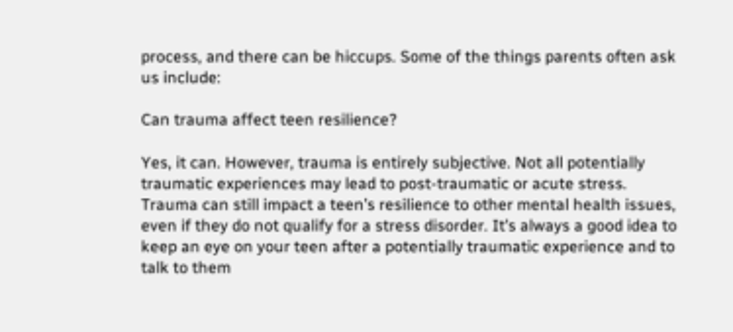process, and there can be hiccups. Some of the things parents often ask us include:

Can trauma affect teen resilience?

Yes, it can. However, trauma is entirely subjective. Not all potentially traumatic experiences may lead to post-traumatic or acute stress. Trauma can still impact a teen’s resilience to other mental health issues, even if they do not qualify for a stress disorder. It’s always a good idea to keep an eye on your teen after a potentially traumatic experience and to talk to them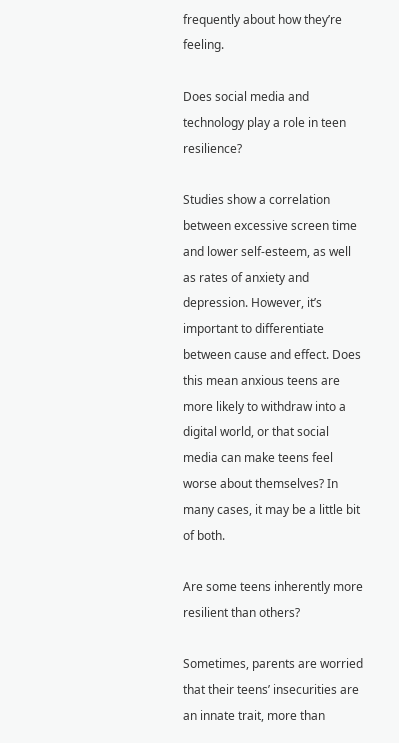frequently about how they’re feeling.

Does social media and technology play a role in teen resilience?

Studies show a correlation between excessive screen time and lower self-esteem, as well as rates of anxiety and depression. However, it’s important to differentiate between cause and effect. Does this mean anxious teens are more likely to withdraw into a digital world, or that social media can make teens feel worse about themselves? In many cases, it may be a little bit of both.

Are some teens inherently more resilient than others?

Sometimes, parents are worried that their teens’ insecurities are an innate trait, more than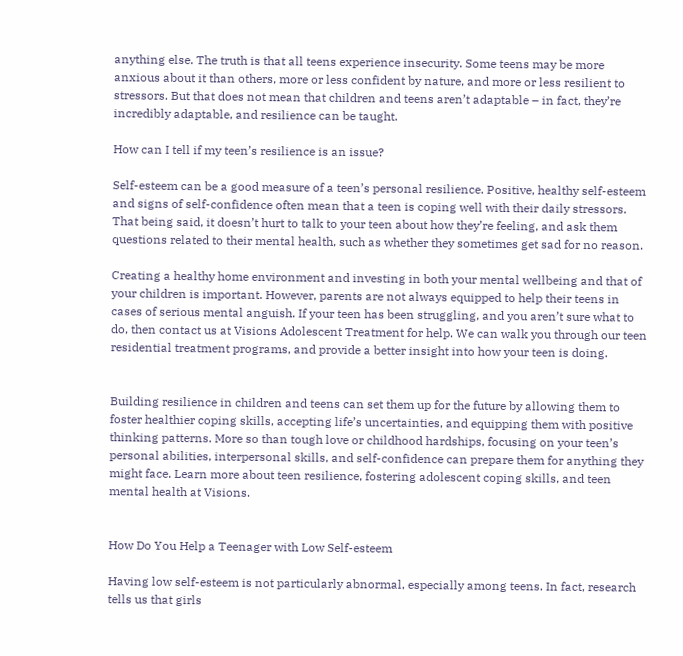anything else. The truth is that all teens experience insecurity. Some teens may be more anxious about it than others, more or less confident by nature, and more or less resilient to stressors. But that does not mean that children and teens aren’t adaptable – in fact, they’re incredibly adaptable, and resilience can be taught.

How can I tell if my teen’s resilience is an issue?

Self-esteem can be a good measure of a teen’s personal resilience. Positive, healthy self-esteem and signs of self-confidence often mean that a teen is coping well with their daily stressors. That being said, it doesn’t hurt to talk to your teen about how they’re feeling, and ask them questions related to their mental health, such as whether they sometimes get sad for no reason.

Creating a healthy home environment and investing in both your mental wellbeing and that of your children is important. However, parents are not always equipped to help their teens in cases of serious mental anguish. If your teen has been struggling, and you aren’t sure what to do, then contact us at Visions Adolescent Treatment for help. We can walk you through our teen residential treatment programs, and provide a better insight into how your teen is doing.


Building resilience in children and teens can set them up for the future by allowing them to foster healthier coping skills, accepting life’s uncertainties, and equipping them with positive thinking patterns. More so than tough love or childhood hardships, focusing on your teen’s personal abilities, interpersonal skills, and self-confidence can prepare them for anything they might face. Learn more about teen resilience, fostering adolescent coping skills, and teen mental health at Visions.


How Do You Help a Teenager with Low Self-esteem

Having low self-esteem is not particularly abnormal, especially among teens. In fact, research tells us that girls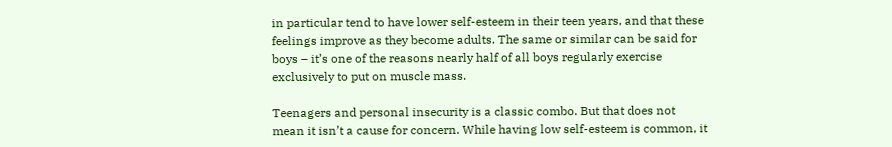in particular tend to have lower self-esteem in their teen years, and that these feelings improve as they become adults. The same or similar can be said for boys – it’s one of the reasons nearly half of all boys regularly exercise exclusively to put on muscle mass.

Teenagers and personal insecurity is a classic combo. But that does not mean it isn’t a cause for concern. While having low self-esteem is common, it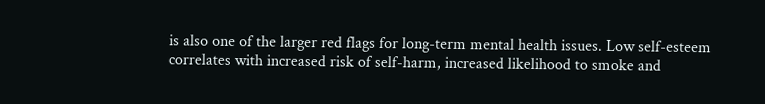is also one of the larger red flags for long-term mental health issues. Low self-esteem correlates with increased risk of self-harm, increased likelihood to smoke and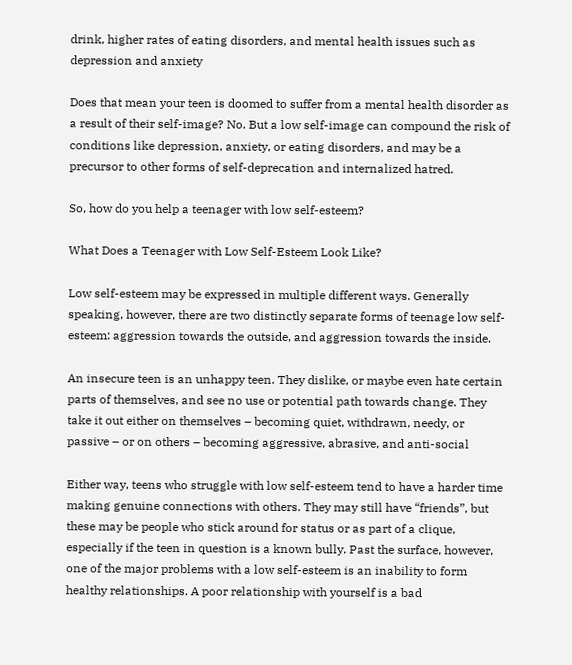drink, higher rates of eating disorders, and mental health issues such as depression and anxiety

Does that mean your teen is doomed to suffer from a mental health disorder as a result of their self-image? No. But a low self-image can compound the risk of conditions like depression, anxiety, or eating disorders, and may be a precursor to other forms of self-deprecation and internalized hatred.

So, how do you help a teenager with low self-esteem?

What Does a Teenager with Low Self-Esteem Look Like?

Low self-esteem may be expressed in multiple different ways. Generally speaking, however, there are two distinctly separate forms of teenage low self-esteem: aggression towards the outside, and aggression towards the inside.

An insecure teen is an unhappy teen. They dislike, or maybe even hate certain parts of themselves, and see no use or potential path towards change. They take it out either on themselves – becoming quiet, withdrawn, needy, or passive – or on others – becoming aggressive, abrasive, and anti-social

Either way, teens who struggle with low self-esteem tend to have a harder time making genuine connections with others. They may still have “friends”, but these may be people who stick around for status or as part of a clique, especially if the teen in question is a known bully. Past the surface, however, one of the major problems with a low self-esteem is an inability to form healthy relationships. A poor relationship with yourself is a bad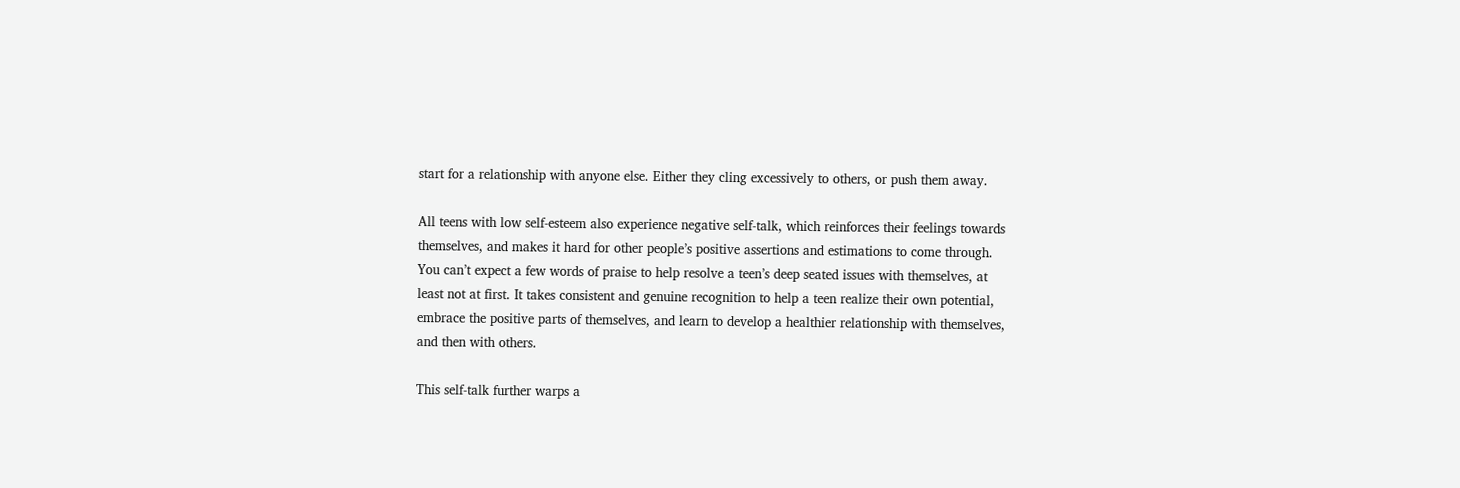start for a relationship with anyone else. Either they cling excessively to others, or push them away.

All teens with low self-esteem also experience negative self-talk, which reinforces their feelings towards themselves, and makes it hard for other people’s positive assertions and estimations to come through. You can’t expect a few words of praise to help resolve a teen’s deep seated issues with themselves, at least not at first. It takes consistent and genuine recognition to help a teen realize their own potential, embrace the positive parts of themselves, and learn to develop a healthier relationship with themselves, and then with others.

This self-talk further warps a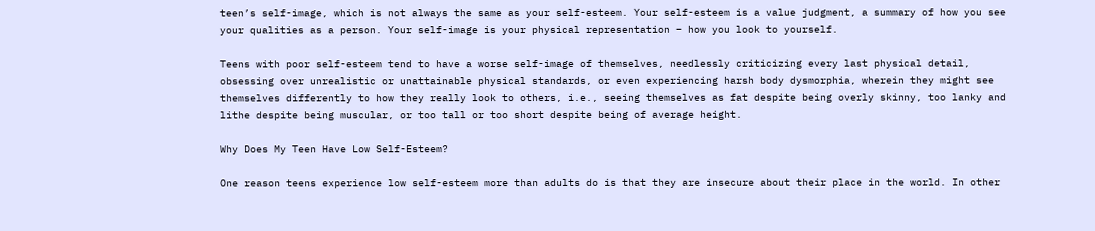teen’s self-image, which is not always the same as your self-esteem. Your self-esteem is a value judgment, a summary of how you see your qualities as a person. Your self-image is your physical representation – how you look to yourself.

Teens with poor self-esteem tend to have a worse self-image of themselves, needlessly criticizing every last physical detail, obsessing over unrealistic or unattainable physical standards, or even experiencing harsh body dysmorphia, wherein they might see themselves differently to how they really look to others, i.e., seeing themselves as fat despite being overly skinny, too lanky and lithe despite being muscular, or too tall or too short despite being of average height.

Why Does My Teen Have Low Self-Esteem?

One reason teens experience low self-esteem more than adults do is that they are insecure about their place in the world. In other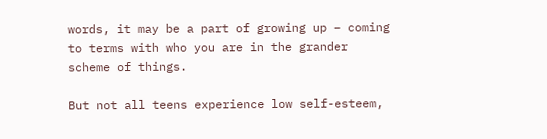words, it may be a part of growing up – coming to terms with who you are in the grander scheme of things.

But not all teens experience low self-esteem,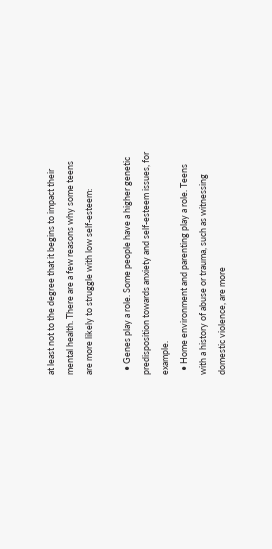at least not to the degree that it begins to impact their mental health. There are a few reasons why some teens are more likely to struggle with low self-esteem:

  • Genes play a role. Some people have a higher genetic predisposition towards anxiety and self-esteem issues, for example.
  • Home environment and parenting play a role. Teens with a history of abuse or trauma, such as witnessing domestic violence, are more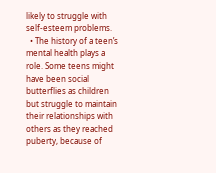likely to struggle with self-esteem problems.
  • The history of a teen’s mental health plays a role. Some teens might have been social butterflies as children but struggle to maintain their relationships with others as they reached puberty, because of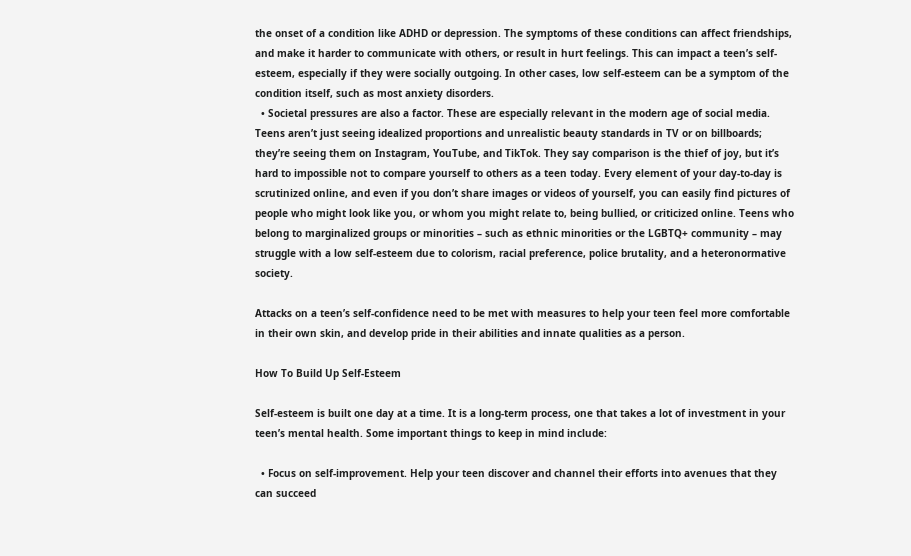the onset of a condition like ADHD or depression. The symptoms of these conditions can affect friendships, and make it harder to communicate with others, or result in hurt feelings. This can impact a teen’s self-esteem, especially if they were socially outgoing. In other cases, low self-esteem can be a symptom of the condition itself, such as most anxiety disorders.
  • Societal pressures are also a factor. These are especially relevant in the modern age of social media. Teens aren’t just seeing idealized proportions and unrealistic beauty standards in TV or on billboards; they’re seeing them on Instagram, YouTube, and TikTok. They say comparison is the thief of joy, but it’s hard to impossible not to compare yourself to others as a teen today. Every element of your day-to-day is scrutinized online, and even if you don’t share images or videos of yourself, you can easily find pictures of people who might look like you, or whom you might relate to, being bullied, or criticized online. Teens who belong to marginalized groups or minorities – such as ethnic minorities or the LGBTQ+ community – may struggle with a low self-esteem due to colorism, racial preference, police brutality, and a heteronormative society.

Attacks on a teen’s self-confidence need to be met with measures to help your teen feel more comfortable in their own skin, and develop pride in their abilities and innate qualities as a person.

How To Build Up Self-Esteem

Self-esteem is built one day at a time. It is a long-term process, one that takes a lot of investment in your teen’s mental health. Some important things to keep in mind include:

  • Focus on self-improvement. Help your teen discover and channel their efforts into avenues that they can succeed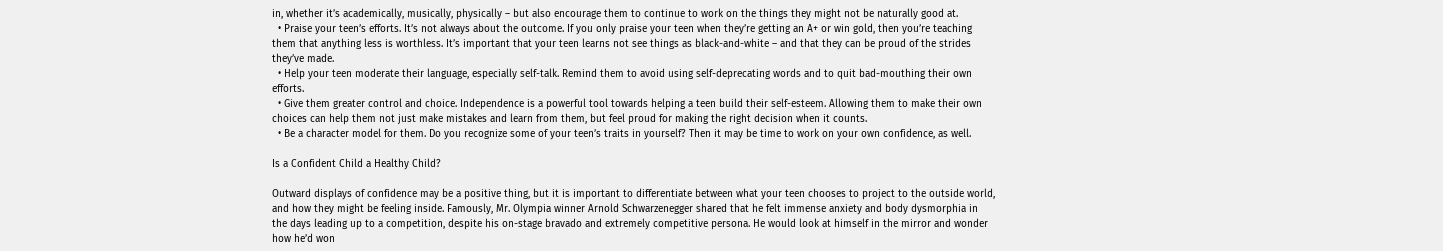in, whether it’s academically, musically, physically – but also encourage them to continue to work on the things they might not be naturally good at.
  • Praise your teen’s efforts. It’s not always about the outcome. If you only praise your teen when they’re getting an A+ or win gold, then you’re teaching them that anything less is worthless. It’s important that your teen learns not see things as black-and-white – and that they can be proud of the strides they’ve made.
  • Help your teen moderate their language, especially self-talk. Remind them to avoid using self-deprecating words and to quit bad-mouthing their own efforts.
  • Give them greater control and choice. Independence is a powerful tool towards helping a teen build their self-esteem. Allowing them to make their own choices can help them not just make mistakes and learn from them, but feel proud for making the right decision when it counts.
  • Be a character model for them. Do you recognize some of your teen’s traits in yourself? Then it may be time to work on your own confidence, as well.

Is a Confident Child a Healthy Child?

Outward displays of confidence may be a positive thing, but it is important to differentiate between what your teen chooses to project to the outside world, and how they might be feeling inside. Famously, Mr. Olympia winner Arnold Schwarzenegger shared that he felt immense anxiety and body dysmorphia in the days leading up to a competition, despite his on-stage bravado and extremely competitive persona. He would look at himself in the mirror and wonder how he’d won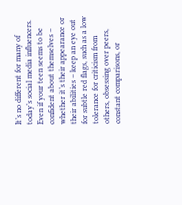It’s no different for many of today’s social media influencers. Even if your teen seems to be confident about themselves – whether it’s their appearance or their abilities – keep an eye out for subtle red flags, such as a low tolerance for criticism from others, obsessing over peers, constant comparisons, or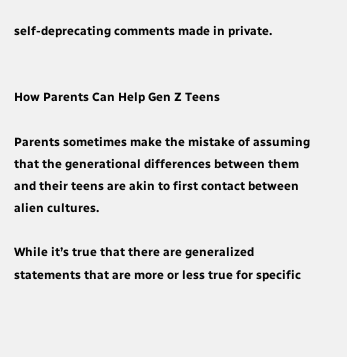self-deprecating comments made in private.


How Parents Can Help Gen Z Teens

Parents sometimes make the mistake of assuming that the generational differences between them and their teens are akin to first contact between alien cultures.

While it’s true that there are generalized statements that are more or less true for specific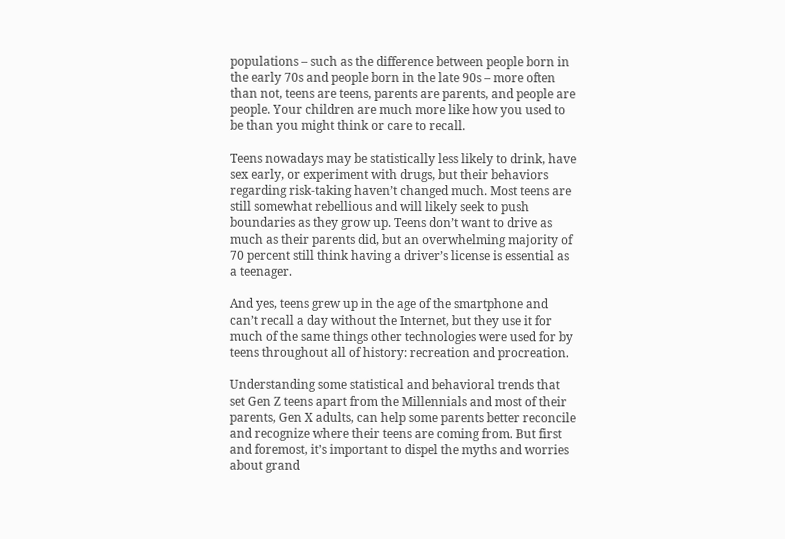populations – such as the difference between people born in the early 70s and people born in the late 90s – more often than not, teens are teens, parents are parents, and people are people. Your children are much more like how you used to be than you might think or care to recall.

Teens nowadays may be statistically less likely to drink, have sex early, or experiment with drugs, but their behaviors regarding risk-taking haven’t changed much. Most teens are still somewhat rebellious and will likely seek to push boundaries as they grow up. Teens don’t want to drive as much as their parents did, but an overwhelming majority of 70 percent still think having a driver’s license is essential as a teenager.

And yes, teens grew up in the age of the smartphone and can’t recall a day without the Internet, but they use it for much of the same things other technologies were used for by teens throughout all of history: recreation and procreation.

Understanding some statistical and behavioral trends that set Gen Z teens apart from the Millennials and most of their parents, Gen X adults, can help some parents better reconcile and recognize where their teens are coming from. But first and foremost, it’s important to dispel the myths and worries about grand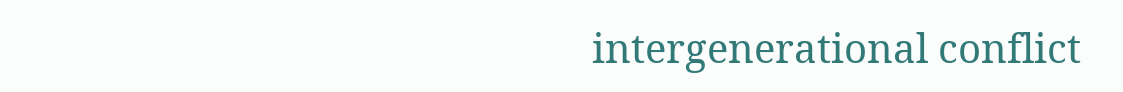intergenerational conflict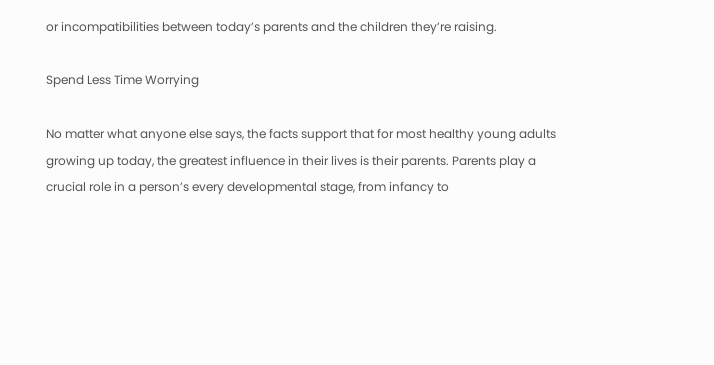or incompatibilities between today’s parents and the children they’re raising.

Spend Less Time Worrying

No matter what anyone else says, the facts support that for most healthy young adults growing up today, the greatest influence in their lives is their parents. Parents play a crucial role in a person’s every developmental stage, from infancy to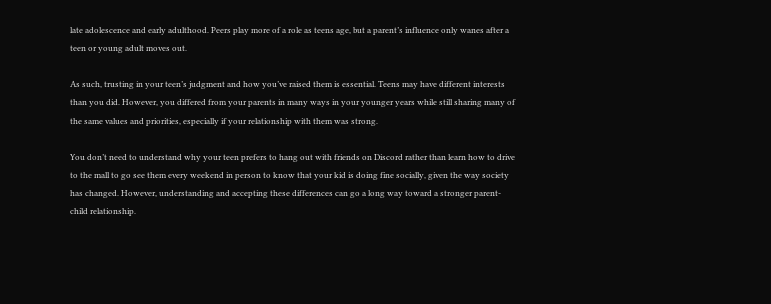late adolescence and early adulthood. Peers play more of a role as teens age, but a parent’s influence only wanes after a teen or young adult moves out.

As such, trusting in your teen’s judgment and how you’ve raised them is essential. Teens may have different interests than you did. However, you differed from your parents in many ways in your younger years while still sharing many of the same values and priorities, especially if your relationship with them was strong.

You don’t need to understand why your teen prefers to hang out with friends on Discord rather than learn how to drive to the mall to go see them every weekend in person to know that your kid is doing fine socially, given the way society has changed. However, understanding and accepting these differences can go a long way toward a stronger parent-child relationship.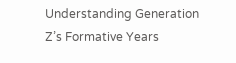Understanding Generation Z’s Formative Years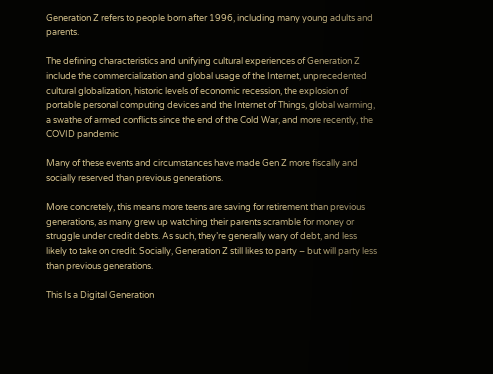Generation Z refers to people born after 1996, including many young adults and parents.

The defining characteristics and unifying cultural experiences of Generation Z include the commercialization and global usage of the Internet, unprecedented cultural globalization, historic levels of economic recession, the explosion of portable personal computing devices and the Internet of Things, global warming, a swathe of armed conflicts since the end of the Cold War, and more recently, the COVID pandemic

Many of these events and circumstances have made Gen Z more fiscally and socially reserved than previous generations.

More concretely, this means more teens are saving for retirement than previous generations, as many grew up watching their parents scramble for money or struggle under credit debts. As such, they’re generally wary of debt, and less likely to take on credit. Socially, Generation Z still likes to party – but will party less than previous generations.

This Is a Digital Generation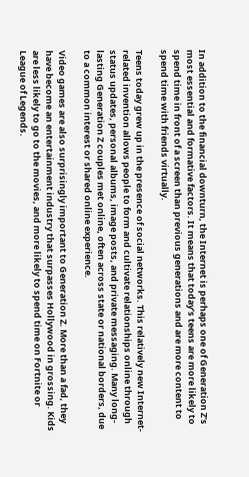In addition to the financial downturn, the Internet is perhaps one of Generation Z’s most essential and formative factors. It means that today’s teens are more likely to spend time in front of a screen than previous generations and are more content to spend time with friends virtually.

Teens today grew up in the presence of social networks. This relatively new Internet-related invention allows people to form and cultivate relationships online through status updates, personal albums, image posts, and private messaging. Many long-lasting Generation Z couples met online, often across state or national borders, due to a common interest or shared online experience.

Video games are also surprisingly important to Generation Z. More than a fad, they have become an entertainment industry that surpasses Hollywood in grossing. Kids are less likely to go to the movies, and more likely to spend time on Fortnite or League of Legends.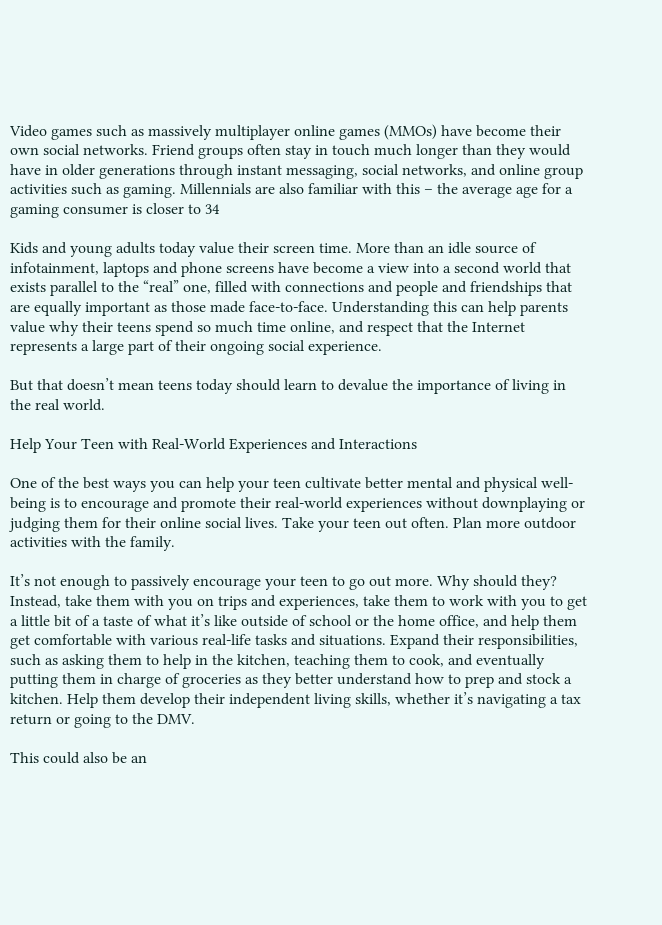Video games such as massively multiplayer online games (MMOs) have become their own social networks. Friend groups often stay in touch much longer than they would have in older generations through instant messaging, social networks, and online group activities such as gaming. Millennials are also familiar with this – the average age for a gaming consumer is closer to 34

Kids and young adults today value their screen time. More than an idle source of infotainment, laptops and phone screens have become a view into a second world that exists parallel to the “real” one, filled with connections and people and friendships that are equally important as those made face-to-face. Understanding this can help parents value why their teens spend so much time online, and respect that the Internet represents a large part of their ongoing social experience.

But that doesn’t mean teens today should learn to devalue the importance of living in the real world.

Help Your Teen with Real-World Experiences and Interactions

One of the best ways you can help your teen cultivate better mental and physical well-being is to encourage and promote their real-world experiences without downplaying or judging them for their online social lives. Take your teen out often. Plan more outdoor activities with the family.

It’s not enough to passively encourage your teen to go out more. Why should they? Instead, take them with you on trips and experiences, take them to work with you to get a little bit of a taste of what it’s like outside of school or the home office, and help them get comfortable with various real-life tasks and situations. Expand their responsibilities, such as asking them to help in the kitchen, teaching them to cook, and eventually putting them in charge of groceries as they better understand how to prep and stock a kitchen. Help them develop their independent living skills, whether it’s navigating a tax return or going to the DMV.

This could also be an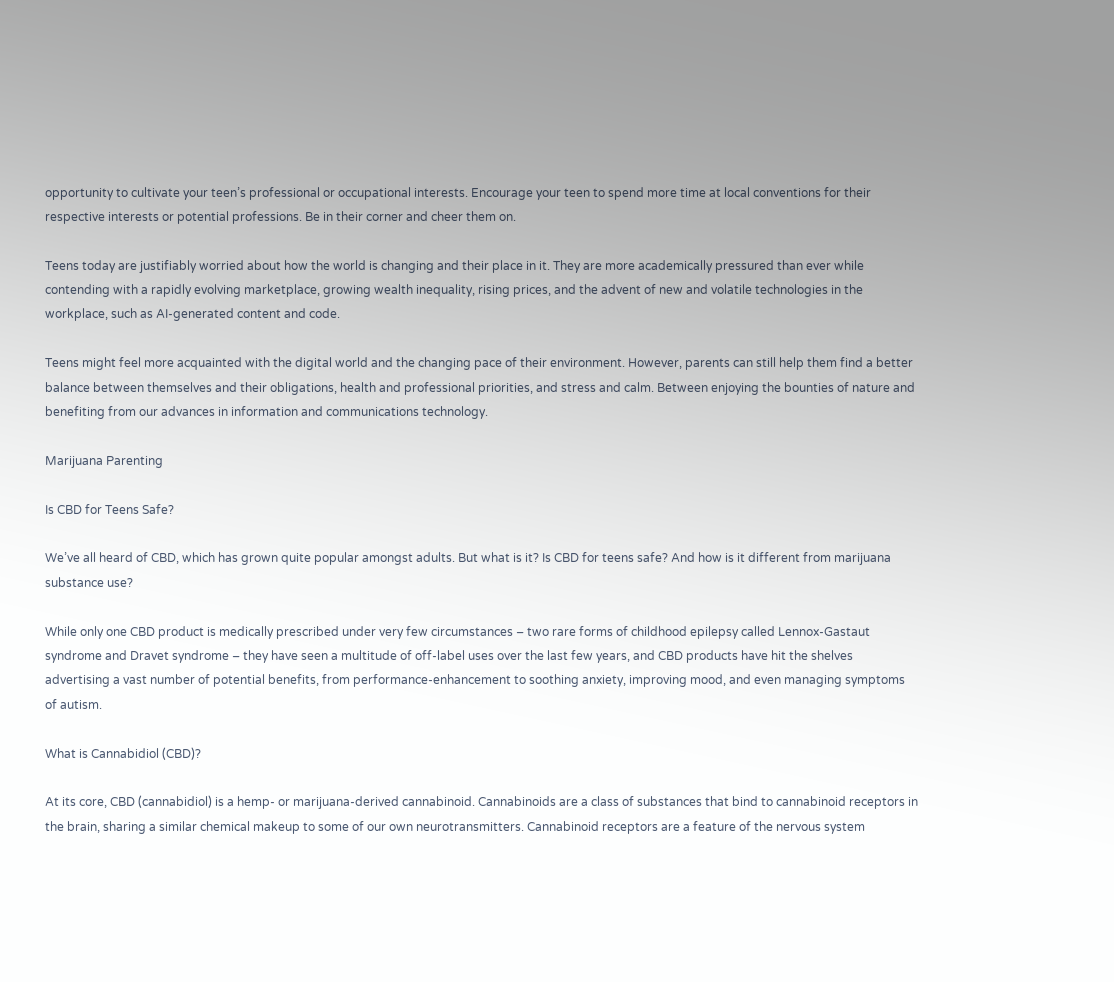opportunity to cultivate your teen’s professional or occupational interests. Encourage your teen to spend more time at local conventions for their respective interests or potential professions. Be in their corner and cheer them on.

Teens today are justifiably worried about how the world is changing and their place in it. They are more academically pressured than ever while contending with a rapidly evolving marketplace, growing wealth inequality, rising prices, and the advent of new and volatile technologies in the workplace, such as AI-generated content and code.

Teens might feel more acquainted with the digital world and the changing pace of their environment. However, parents can still help them find a better balance between themselves and their obligations, health and professional priorities, and stress and calm. Between enjoying the bounties of nature and benefiting from our advances in information and communications technology.

Marijuana Parenting

Is CBD for Teens Safe?

We’ve all heard of CBD, which has grown quite popular amongst adults. But what is it? Is CBD for teens safe? And how is it different from marijuana substance use?

While only one CBD product is medically prescribed under very few circumstances – two rare forms of childhood epilepsy called Lennox-Gastaut syndrome and Dravet syndrome – they have seen a multitude of off-label uses over the last few years, and CBD products have hit the shelves advertising a vast number of potential benefits, from performance-enhancement to soothing anxiety, improving mood, and even managing symptoms of autism.

What is Cannabidiol (CBD)?

At its core, CBD (cannabidiol) is a hemp- or marijuana-derived cannabinoid. Cannabinoids are a class of substances that bind to cannabinoid receptors in the brain, sharing a similar chemical makeup to some of our own neurotransmitters. Cannabinoid receptors are a feature of the nervous system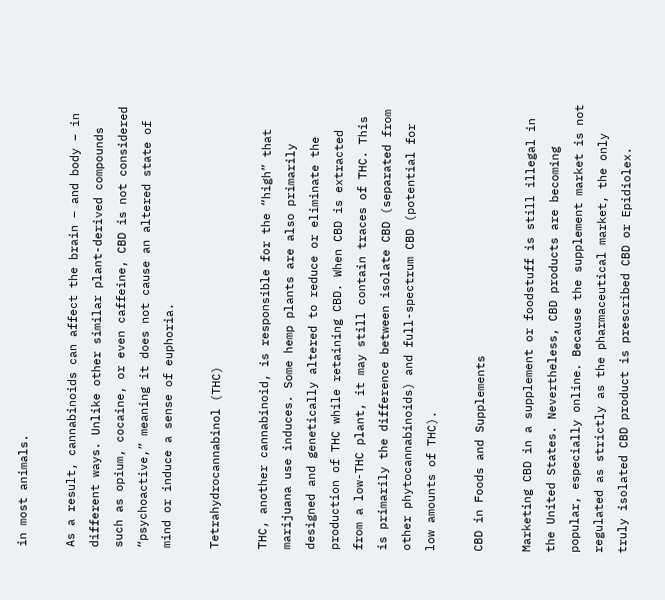in most animals.

As a result, cannabinoids can affect the brain – and body – in different ways. Unlike other similar plant-derived compounds such as opium, cocaine, or even caffeine, CBD is not considered “psychoactive,” meaning it does not cause an altered state of mind or induce a sense of euphoria.

Tetrahydrocannabinol (THC)

THC, another cannabinoid, is responsible for the “high” that marijuana use induces. Some hemp plants are also primarily designed and genetically altered to reduce or eliminate the production of THC while retaining CBD. When CBD is extracted from a low-THC plant, it may still contain traces of THC. This is primarily the difference between isolate CBD (separated from other phytocannabinoids) and full-spectrum CBD (potential for low amounts of THC).

CBD in Foods and Supplements

Marketing CBD in a supplement or foodstuff is still illegal in the United States. Nevertheless, CBD products are becoming popular, especially online. Because the supplement market is not regulated as strictly as the pharmaceutical market, the only truly isolated CBD product is prescribed CBD or Epidiolex.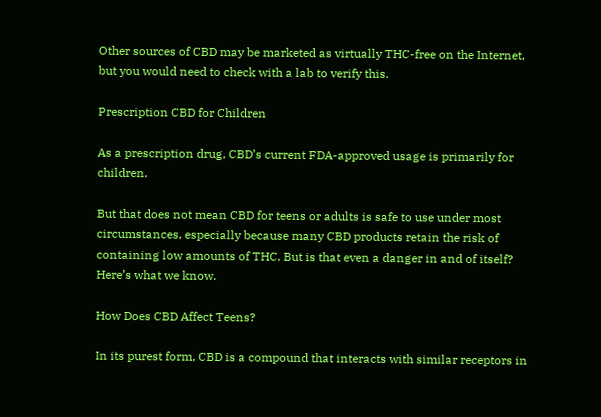Other sources of CBD may be marketed as virtually THC-free on the Internet, but you would need to check with a lab to verify this.

Prescription CBD for Children

As a prescription drug, CBD’s current FDA-approved usage is primarily for children.

But that does not mean CBD for teens or adults is safe to use under most circumstances, especially because many CBD products retain the risk of containing low amounts of THC. But is that even a danger in and of itself? Here’s what we know.

How Does CBD Affect Teens?

In its purest form, CBD is a compound that interacts with similar receptors in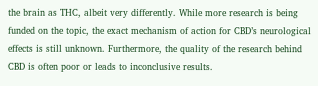the brain as THC, albeit very differently. While more research is being funded on the topic, the exact mechanism of action for CBD’s neurological effects is still unknown. Furthermore, the quality of the research behind CBD is often poor or leads to inconclusive results.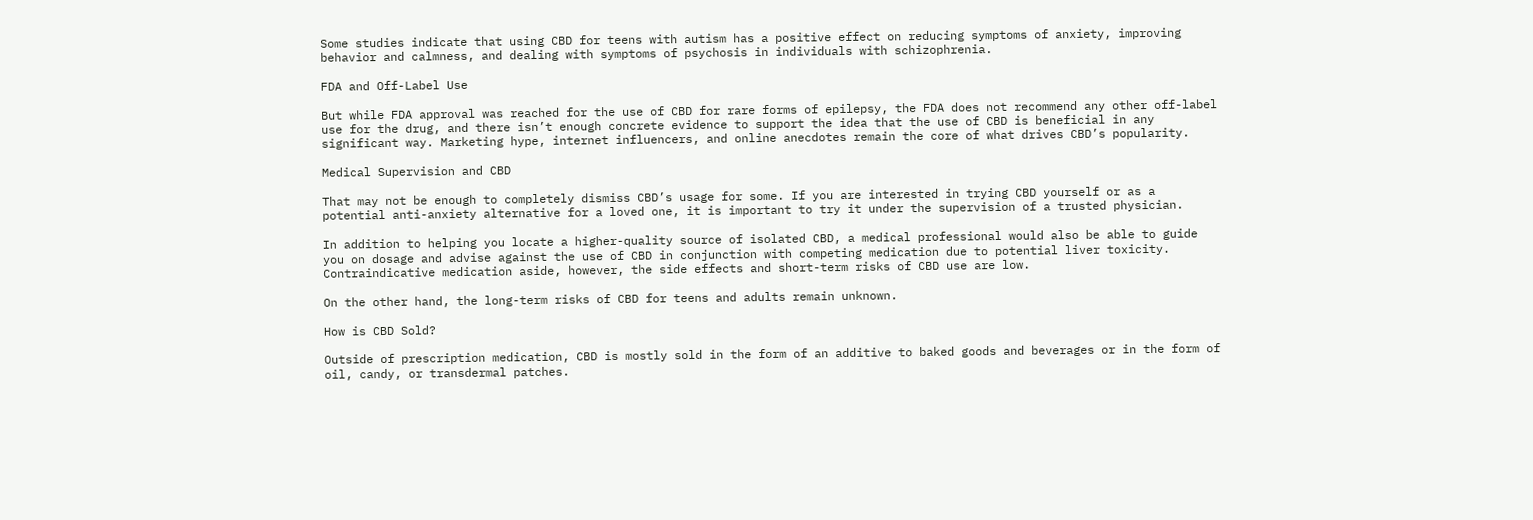Some studies indicate that using CBD for teens with autism has a positive effect on reducing symptoms of anxiety, improving behavior and calmness, and dealing with symptoms of psychosis in individuals with schizophrenia.

FDA and Off-Label Use

But while FDA approval was reached for the use of CBD for rare forms of epilepsy, the FDA does not recommend any other off-label use for the drug, and there isn’t enough concrete evidence to support the idea that the use of CBD is beneficial in any significant way. Marketing hype, internet influencers, and online anecdotes remain the core of what drives CBD’s popularity.

Medical Supervision and CBD

That may not be enough to completely dismiss CBD’s usage for some. If you are interested in trying CBD yourself or as a potential anti-anxiety alternative for a loved one, it is important to try it under the supervision of a trusted physician.

In addition to helping you locate a higher-quality source of isolated CBD, a medical professional would also be able to guide you on dosage and advise against the use of CBD in conjunction with competing medication due to potential liver toxicity. Contraindicative medication aside, however, the side effects and short-term risks of CBD use are low.

On the other hand, the long-term risks of CBD for teens and adults remain unknown.

How is CBD Sold?

Outside of prescription medication, CBD is mostly sold in the form of an additive to baked goods and beverages or in the form of oil, candy, or transdermal patches.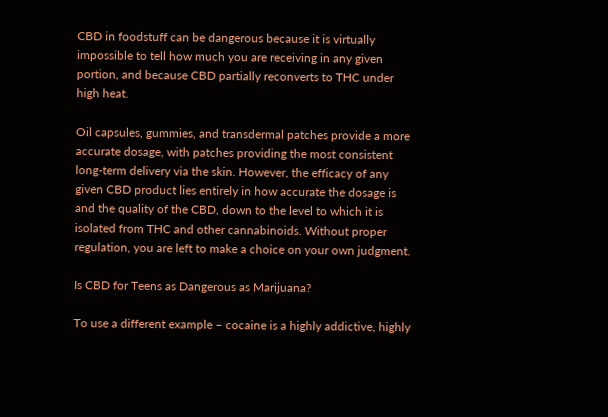CBD in foodstuff can be dangerous because it is virtually impossible to tell how much you are receiving in any given portion, and because CBD partially reconverts to THC under high heat.

Oil capsules, gummies, and transdermal patches provide a more accurate dosage, with patches providing the most consistent long-term delivery via the skin. However, the efficacy of any given CBD product lies entirely in how accurate the dosage is and the quality of the CBD, down to the level to which it is isolated from THC and other cannabinoids. Without proper regulation, you are left to make a choice on your own judgment.

Is CBD for Teens as Dangerous as Marijuana?

To use a different example – cocaine is a highly addictive, highly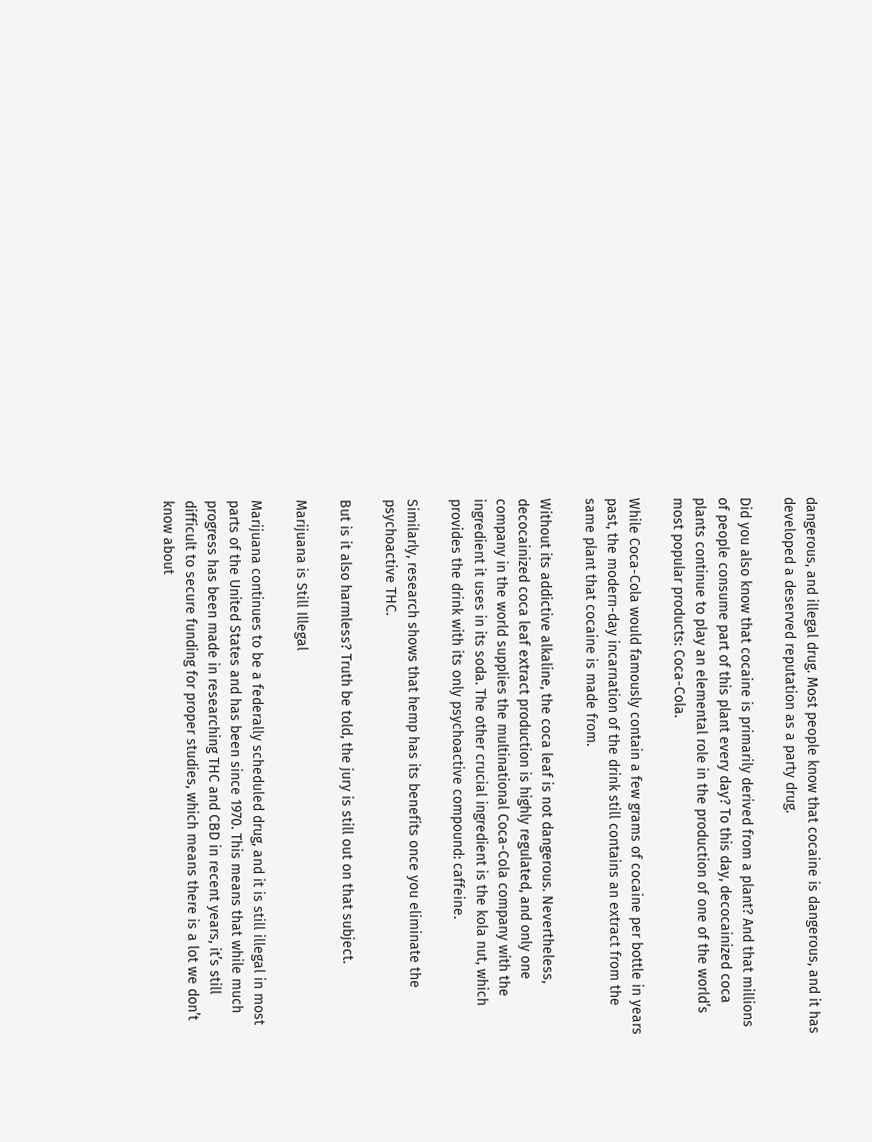dangerous, and illegal drug. Most people know that cocaine is dangerous, and it has developed a deserved reputation as a party drug.

Did you also know that cocaine is primarily derived from a plant? And that millions of people consume part of this plant every day? To this day, decocainized coca plants continue to play an elemental role in the production of one of the world’s most popular products: Coca-Cola.

While Coca-Cola would famously contain a few grams of cocaine per bottle in years past, the modern-day incarnation of the drink still contains an extract from the same plant that cocaine is made from.

Without its addictive alkaline, the coca leaf is not dangerous. Nevertheless, decocainized coca leaf extract production is highly regulated, and only one company in the world supplies the multinational Coca-Cola company with the ingredient it uses in its soda. The other crucial ingredient is the kola nut, which provides the drink with its only psychoactive compound: caffeine.

Similarly, research shows that hemp has its benefits once you eliminate the psychoactive THC.

But is it also harmless? Truth be told, the jury is still out on that subject.

Marijuana is Still Illegal

Marijuana continues to be a federally scheduled drug, and it is still illegal in most parts of the United States and has been since 1970. This means that while much progress has been made in researching THC and CBD in recent years, it’s still difficult to secure funding for proper studies, which means there is a lot we don’t know about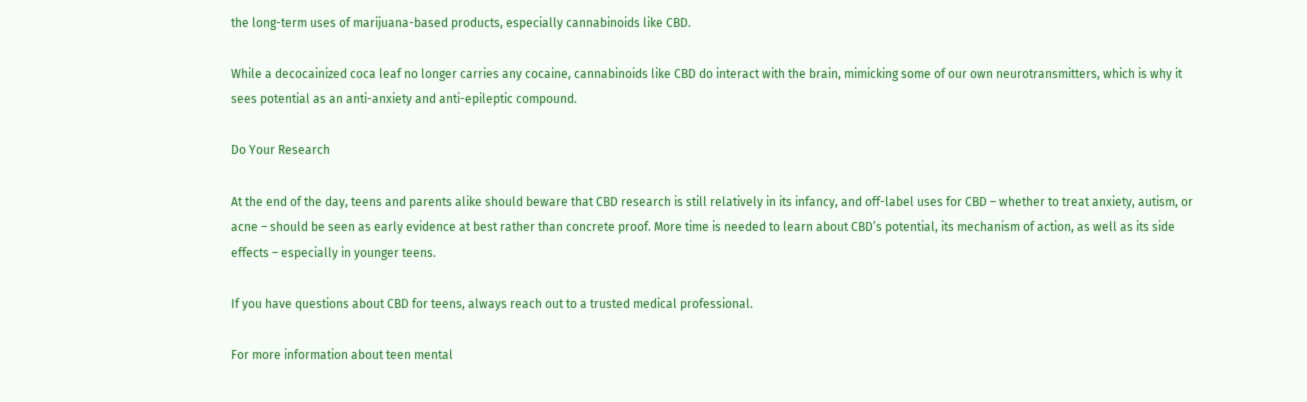the long-term uses of marijuana-based products, especially cannabinoids like CBD.

While a decocainized coca leaf no longer carries any cocaine, cannabinoids like CBD do interact with the brain, mimicking some of our own neurotransmitters, which is why it sees potential as an anti-anxiety and anti-epileptic compound.

Do Your Research

At the end of the day, teens and parents alike should beware that CBD research is still relatively in its infancy, and off-label uses for CBD – whether to treat anxiety, autism, or acne – should be seen as early evidence at best rather than concrete proof. More time is needed to learn about CBD’s potential, its mechanism of action, as well as its side effects – especially in younger teens.

If you have questions about CBD for teens, always reach out to a trusted medical professional.

For more information about teen mental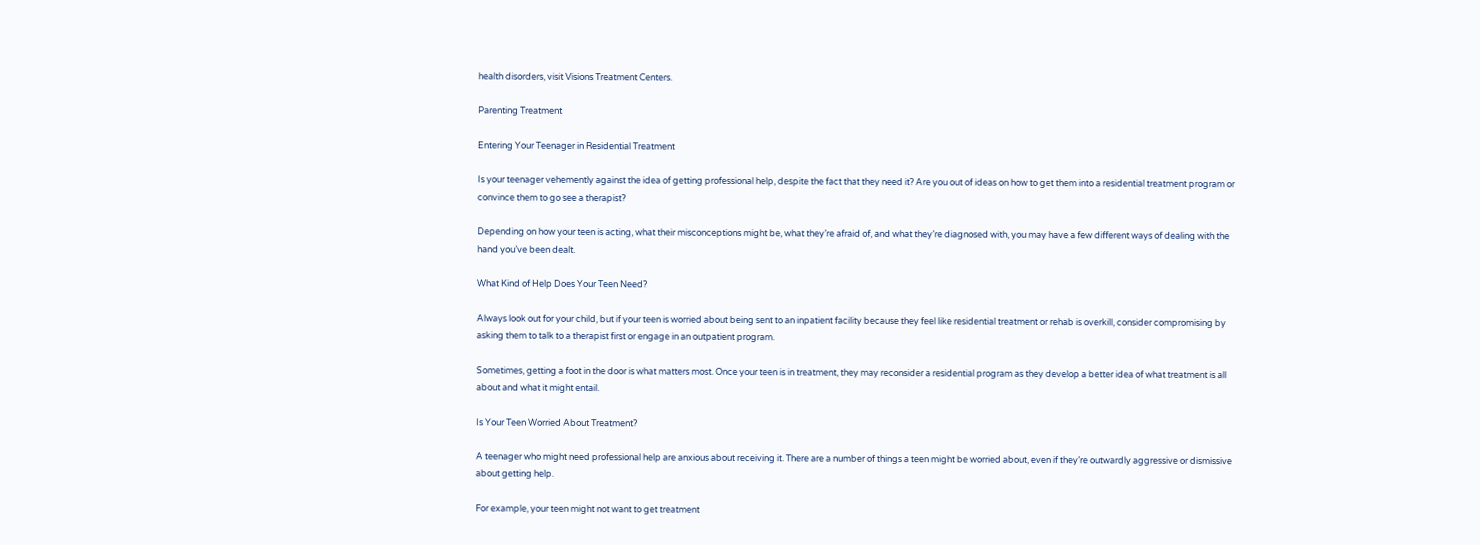health disorders, visit Visions Treatment Centers.

Parenting Treatment

Entering Your Teenager in Residential Treatment

Is your teenager vehemently against the idea of getting professional help, despite the fact that they need it? Are you out of ideas on how to get them into a residential treatment program or convince them to go see a therapist?

Depending on how your teen is acting, what their misconceptions might be, what they’re afraid of, and what they’re diagnosed with, you may have a few different ways of dealing with the hand you’ve been dealt.

What Kind of Help Does Your Teen Need?

Always look out for your child, but if your teen is worried about being sent to an inpatient facility because they feel like residential treatment or rehab is overkill, consider compromising by asking them to talk to a therapist first or engage in an outpatient program.

Sometimes, getting a foot in the door is what matters most. Once your teen is in treatment, they may reconsider a residential program as they develop a better idea of what treatment is all about and what it might entail.

Is Your Teen Worried About Treatment?

A teenager who might need professional help are anxious about receiving it. There are a number of things a teen might be worried about, even if they’re outwardly aggressive or dismissive about getting help.

For example, your teen might not want to get treatment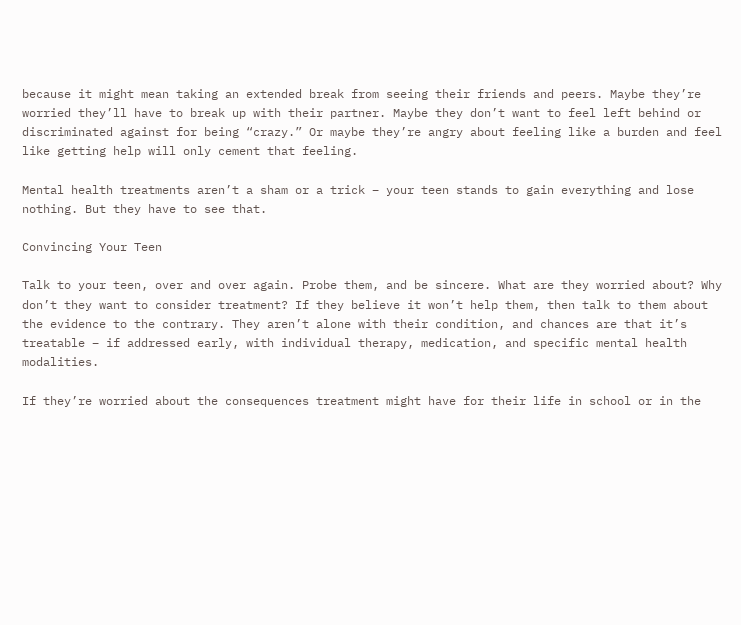because it might mean taking an extended break from seeing their friends and peers. Maybe they’re worried they’ll have to break up with their partner. Maybe they don’t want to feel left behind or discriminated against for being “crazy.” Or maybe they’re angry about feeling like a burden and feel like getting help will only cement that feeling.

Mental health treatments aren’t a sham or a trick – your teen stands to gain everything and lose nothing. But they have to see that.

Convincing Your Teen

Talk to your teen, over and over again. Probe them, and be sincere. What are they worried about? Why don’t they want to consider treatment? If they believe it won’t help them, then talk to them about the evidence to the contrary. They aren’t alone with their condition, and chances are that it’s treatable – if addressed early, with individual therapy, medication, and specific mental health modalities.

If they’re worried about the consequences treatment might have for their life in school or in the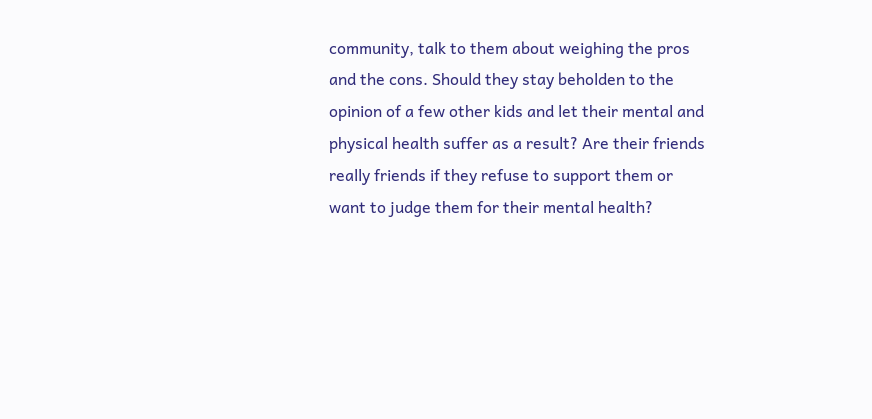community, talk to them about weighing the pros and the cons. Should they stay beholden to the opinion of a few other kids and let their mental and physical health suffer as a result? Are their friends really friends if they refuse to support them or want to judge them for their mental health?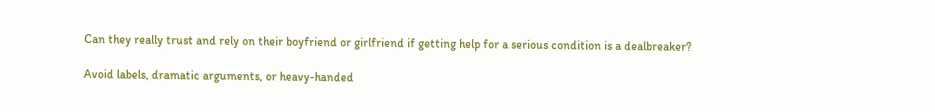Can they really trust and rely on their boyfriend or girlfriend if getting help for a serious condition is a dealbreaker?

Avoid labels, dramatic arguments, or heavy-handed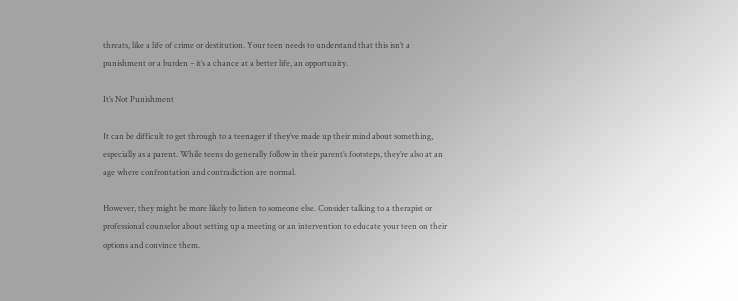threats, like a life of crime or destitution. Your teen needs to understand that this isn’t a punishment or a burden – it’s a chance at a better life, an opportunity.

It’s Not Punishment

It can be difficult to get through to a teenager if they’ve made up their mind about something, especially as a parent. While teens do generally follow in their parent’s footsteps, they’re also at an age where confrontation and contradiction are normal.

However, they might be more likely to listen to someone else. Consider talking to a therapist or professional counselor about setting up a meeting or an intervention to educate your teen on their options and convince them.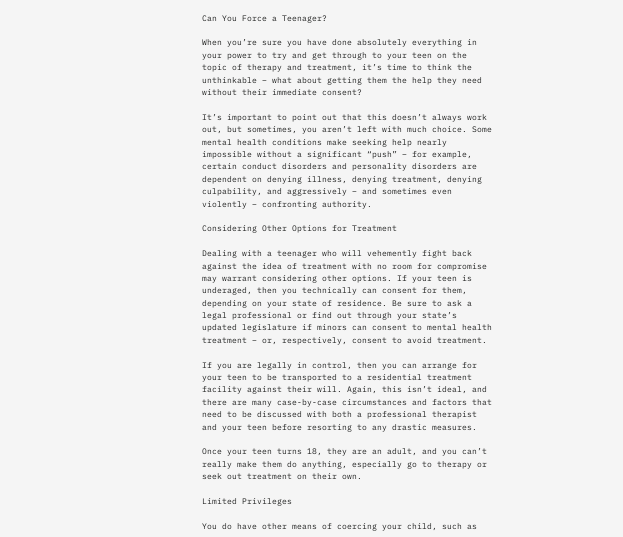Can You Force a Teenager?

When you’re sure you have done absolutely everything in your power to try and get through to your teen on the topic of therapy and treatment, it’s time to think the unthinkable – what about getting them the help they need without their immediate consent?

It’s important to point out that this doesn’t always work out, but sometimes, you aren’t left with much choice. Some mental health conditions make seeking help nearly impossible without a significant “push” – for example, certain conduct disorders and personality disorders are dependent on denying illness, denying treatment, denying culpability, and aggressively – and sometimes even violently – confronting authority.

Considering Other Options for Treatment

Dealing with a teenager who will vehemently fight back against the idea of treatment with no room for compromise may warrant considering other options. If your teen is underaged, then you technically can consent for them, depending on your state of residence. Be sure to ask a legal professional or find out through your state’s updated legislature if minors can consent to mental health treatment – or, respectively, consent to avoid treatment.

If you are legally in control, then you can arrange for your teen to be transported to a residential treatment facility against their will. Again, this isn’t ideal, and there are many case-by-case circumstances and factors that need to be discussed with both a professional therapist and your teen before resorting to any drastic measures.

Once your teen turns 18, they are an adult, and you can’t really make them do anything, especially go to therapy or seek out treatment on their own.

Limited Privileges

You do have other means of coercing your child, such as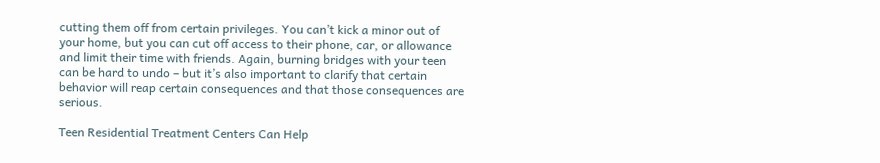cutting them off from certain privileges. You can’t kick a minor out of your home, but you can cut off access to their phone, car, or allowance and limit their time with friends. Again, burning bridges with your teen can be hard to undo – but it’s also important to clarify that certain behavior will reap certain consequences and that those consequences are serious.

Teen Residential Treatment Centers Can Help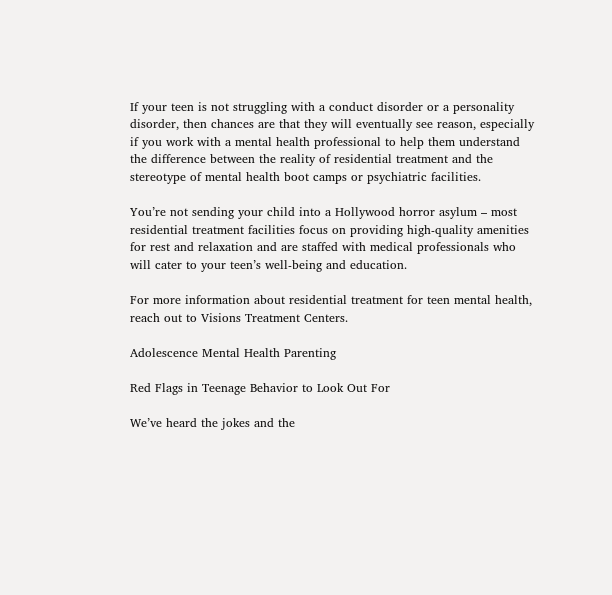If your teen is not struggling with a conduct disorder or a personality disorder, then chances are that they will eventually see reason, especially if you work with a mental health professional to help them understand the difference between the reality of residential treatment and the stereotype of mental health boot camps or psychiatric facilities.

You’re not sending your child into a Hollywood horror asylum – most residential treatment facilities focus on providing high-quality amenities for rest and relaxation and are staffed with medical professionals who will cater to your teen’s well-being and education.

For more information about residential treatment for teen mental health, reach out to Visions Treatment Centers.

Adolescence Mental Health Parenting

Red Flags in Teenage Behavior to Look Out For

We’ve heard the jokes and the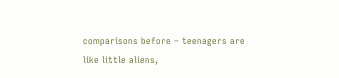comparisons before – teenagers are like little aliens,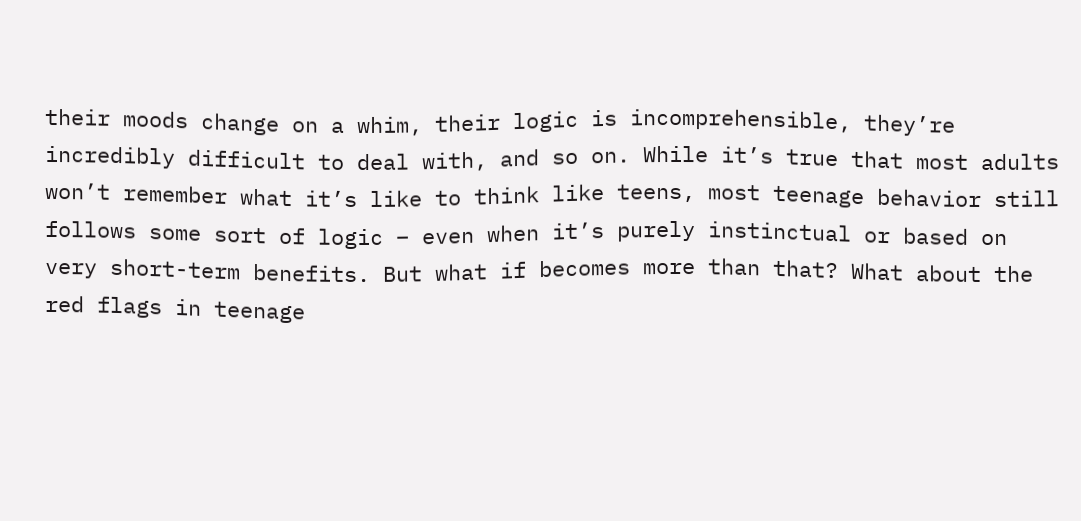their moods change on a whim, their logic is incomprehensible, they’re incredibly difficult to deal with, and so on. While it’s true that most adults won’t remember what it’s like to think like teens, most teenage behavior still follows some sort of logic – even when it’s purely instinctual or based on very short-term benefits. But what if becomes more than that? What about the red flags in teenage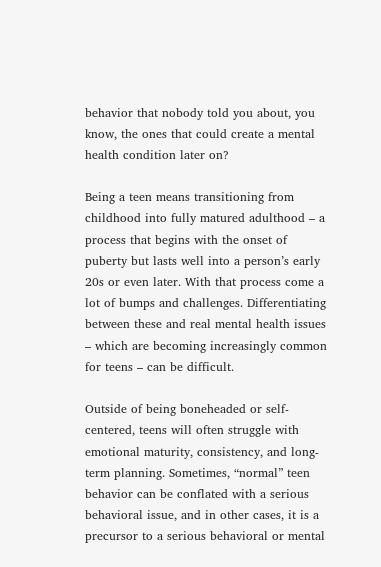behavior that nobody told you about, you know, the ones that could create a mental health condition later on?

Being a teen means transitioning from childhood into fully matured adulthood – a process that begins with the onset of puberty but lasts well into a person’s early 20s or even later. With that process come a lot of bumps and challenges. Differentiating between these and real mental health issues – which are becoming increasingly common for teens – can be difficult.

Outside of being boneheaded or self-centered, teens will often struggle with emotional maturity, consistency, and long-term planning. Sometimes, “normal” teen behavior can be conflated with a serious behavioral issue, and in other cases, it is a precursor to a serious behavioral or mental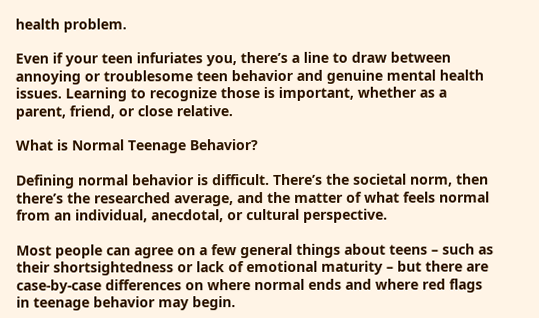health problem.

Even if your teen infuriates you, there’s a line to draw between annoying or troublesome teen behavior and genuine mental health issues. Learning to recognize those is important, whether as a parent, friend, or close relative.

What is Normal Teenage Behavior?

Defining normal behavior is difficult. There’s the societal norm, then there’s the researched average, and the matter of what feels normal from an individual, anecdotal, or cultural perspective.

Most people can agree on a few general things about teens – such as their shortsightedness or lack of emotional maturity – but there are case-by-case differences on where normal ends and where red flags in teenage behavior may begin.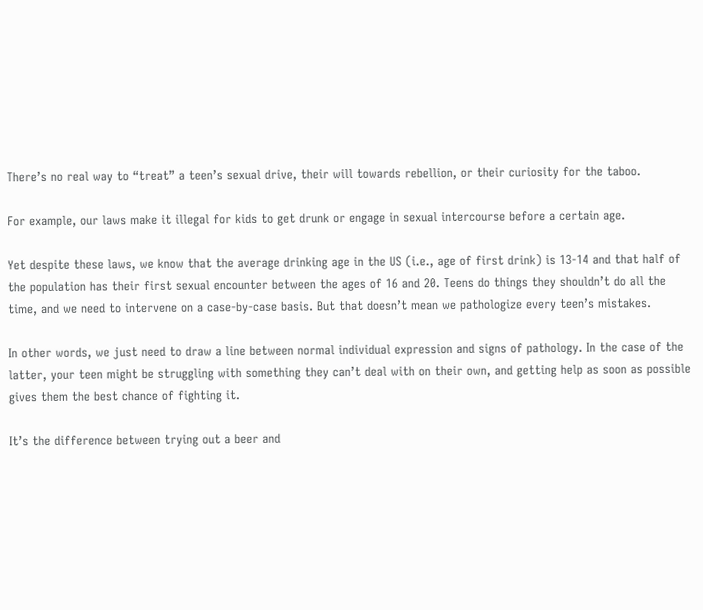There’s no real way to “treat” a teen’s sexual drive, their will towards rebellion, or their curiosity for the taboo.

For example, our laws make it illegal for kids to get drunk or engage in sexual intercourse before a certain age.

Yet despite these laws, we know that the average drinking age in the US (i.e., age of first drink) is 13-14 and that half of the population has their first sexual encounter between the ages of 16 and 20. Teens do things they shouldn’t do all the time, and we need to intervene on a case-by-case basis. But that doesn’t mean we pathologize every teen’s mistakes.

In other words, we just need to draw a line between normal individual expression and signs of pathology. In the case of the latter, your teen might be struggling with something they can’t deal with on their own, and getting help as soon as possible gives them the best chance of fighting it.

It’s the difference between trying out a beer and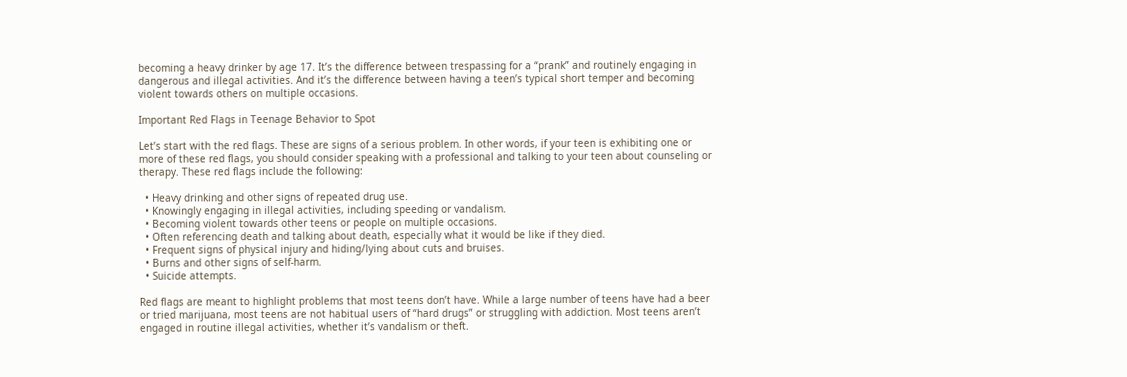becoming a heavy drinker by age 17. It’s the difference between trespassing for a “prank” and routinely engaging in dangerous and illegal activities. And it’s the difference between having a teen’s typical short temper and becoming violent towards others on multiple occasions.

Important Red Flags in Teenage Behavior to Spot

Let’s start with the red flags. These are signs of a serious problem. In other words, if your teen is exhibiting one or more of these red flags, you should consider speaking with a professional and talking to your teen about counseling or therapy. These red flags include the following:

  • Heavy drinking and other signs of repeated drug use.
  • Knowingly engaging in illegal activities, including speeding or vandalism.
  • Becoming violent towards other teens or people on multiple occasions.
  • Often referencing death and talking about death, especially what it would be like if they died.
  • Frequent signs of physical injury and hiding/lying about cuts and bruises.
  • Burns and other signs of self-harm.
  • Suicide attempts.

Red flags are meant to highlight problems that most teens don’t have. While a large number of teens have had a beer or tried marijuana, most teens are not habitual users of “hard drugs” or struggling with addiction. Most teens aren’t engaged in routine illegal activities, whether it’s vandalism or theft.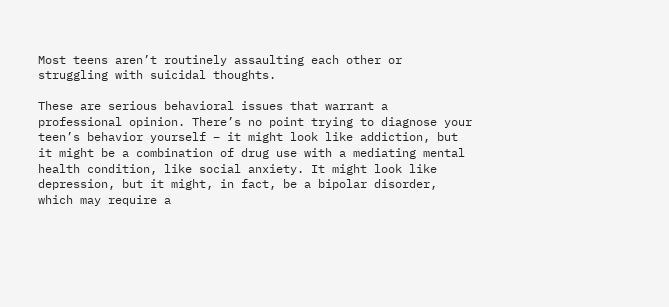Most teens aren’t routinely assaulting each other or struggling with suicidal thoughts.

These are serious behavioral issues that warrant a professional opinion. There’s no point trying to diagnose your teen’s behavior yourself – it might look like addiction, but it might be a combination of drug use with a mediating mental health condition, like social anxiety. It might look like depression, but it might, in fact, be a bipolar disorder, which may require a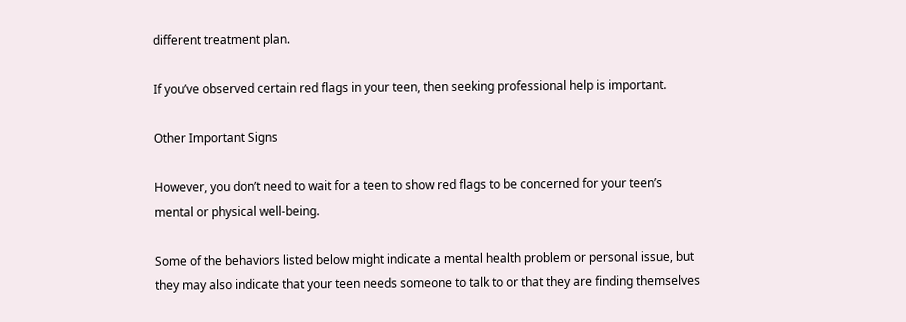different treatment plan.

If you’ve observed certain red flags in your teen, then seeking professional help is important.

Other Important Signs

However, you don’t need to wait for a teen to show red flags to be concerned for your teen’s mental or physical well-being.

Some of the behaviors listed below might indicate a mental health problem or personal issue, but they may also indicate that your teen needs someone to talk to or that they are finding themselves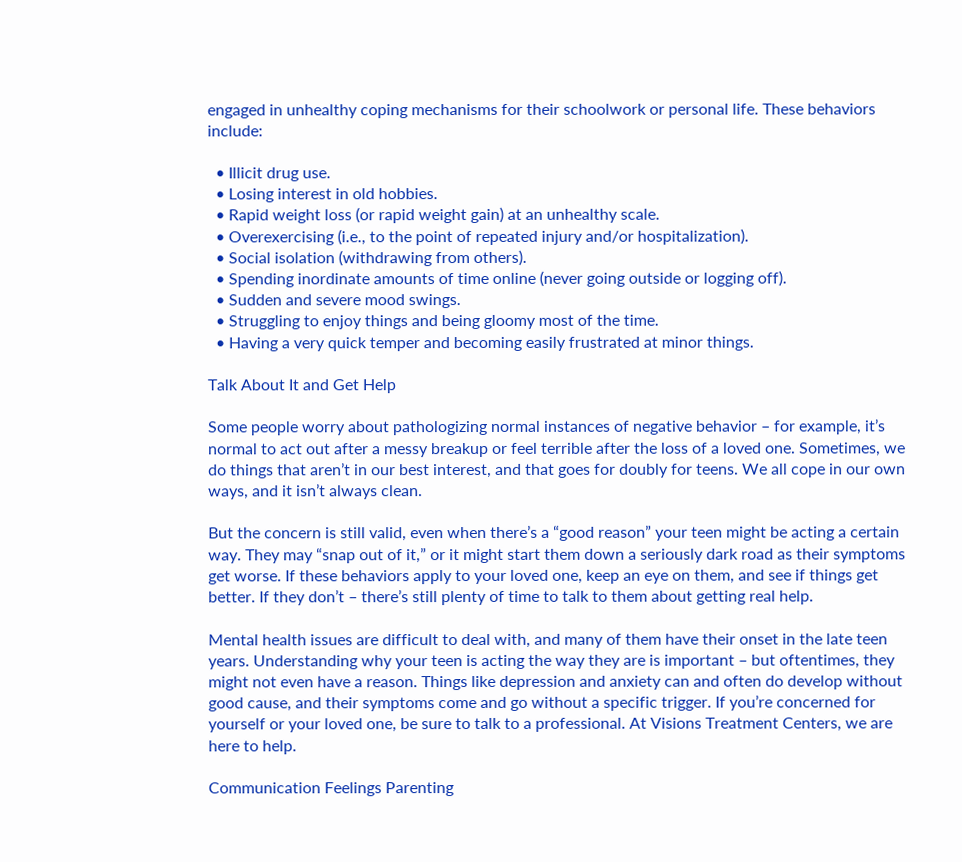engaged in unhealthy coping mechanisms for their schoolwork or personal life. These behaviors include:

  • Illicit drug use.
  • Losing interest in old hobbies.
  • Rapid weight loss (or rapid weight gain) at an unhealthy scale.
  • Overexercising (i.e., to the point of repeated injury and/or hospitalization).
  • Social isolation (withdrawing from others).
  • Spending inordinate amounts of time online (never going outside or logging off).
  • Sudden and severe mood swings.
  • Struggling to enjoy things and being gloomy most of the time.
  • Having a very quick temper and becoming easily frustrated at minor things.

Talk About It and Get Help

Some people worry about pathologizing normal instances of negative behavior – for example, it’s normal to act out after a messy breakup or feel terrible after the loss of a loved one. Sometimes, we do things that aren’t in our best interest, and that goes for doubly for teens. We all cope in our own ways, and it isn’t always clean.

But the concern is still valid, even when there’s a “good reason” your teen might be acting a certain way. They may “snap out of it,” or it might start them down a seriously dark road as their symptoms get worse. If these behaviors apply to your loved one, keep an eye on them, and see if things get better. If they don’t – there’s still plenty of time to talk to them about getting real help.

Mental health issues are difficult to deal with, and many of them have their onset in the late teen years. Understanding why your teen is acting the way they are is important – but oftentimes, they might not even have a reason. Things like depression and anxiety can and often do develop without good cause, and their symptoms come and go without a specific trigger. If you’re concerned for yourself or your loved one, be sure to talk to a professional. At Visions Treatment Centers, we are here to help.

Communication Feelings Parenting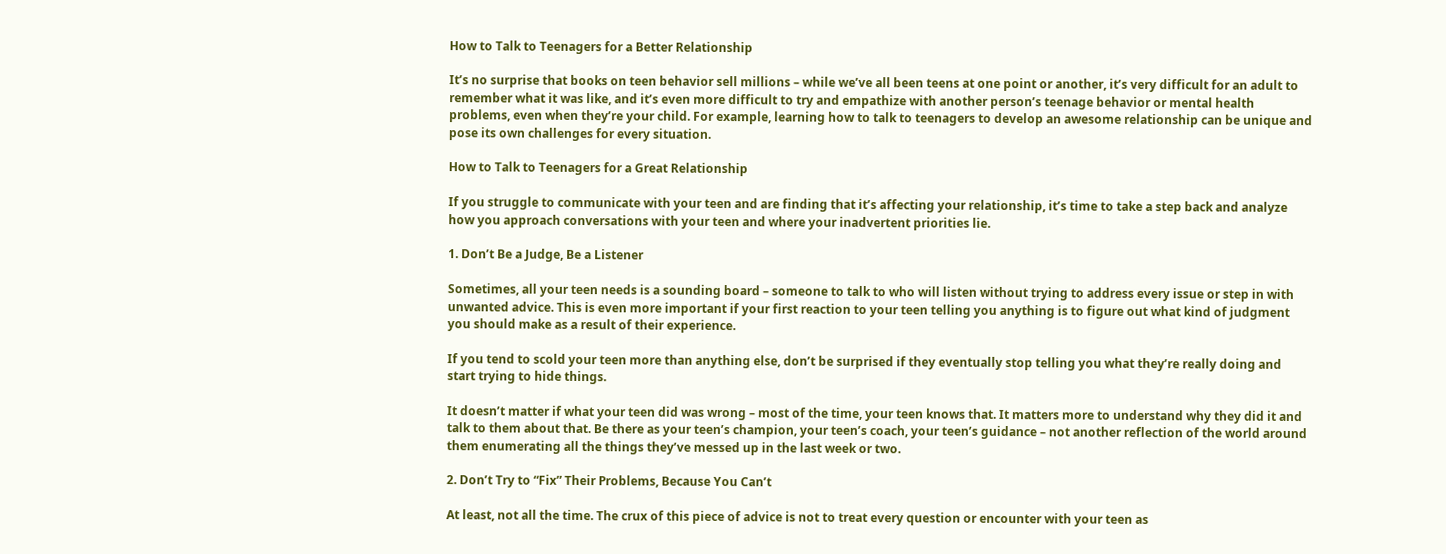How to Talk to Teenagers for a Better Relationship

It’s no surprise that books on teen behavior sell millions – while we’ve all been teens at one point or another, it’s very difficult for an adult to remember what it was like, and it’s even more difficult to try and empathize with another person’s teenage behavior or mental health problems, even when they’re your child. For example, learning how to talk to teenagers to develop an awesome relationship can be unique and pose its own challenges for every situation.

How to Talk to Teenagers for a Great Relationship

If you struggle to communicate with your teen and are finding that it’s affecting your relationship, it’s time to take a step back and analyze how you approach conversations with your teen and where your inadvertent priorities lie.

1. Don’t Be a Judge, Be a Listener

Sometimes, all your teen needs is a sounding board – someone to talk to who will listen without trying to address every issue or step in with unwanted advice. This is even more important if your first reaction to your teen telling you anything is to figure out what kind of judgment you should make as a result of their experience.

If you tend to scold your teen more than anything else, don’t be surprised if they eventually stop telling you what they’re really doing and start trying to hide things.

It doesn’t matter if what your teen did was wrong – most of the time, your teen knows that. It matters more to understand why they did it and talk to them about that. Be there as your teen’s champion, your teen’s coach, your teen’s guidance – not another reflection of the world around them enumerating all the things they’ve messed up in the last week or two.

2. Don’t Try to “Fix” Their Problems, Because You Can’t

At least, not all the time. The crux of this piece of advice is not to treat every question or encounter with your teen as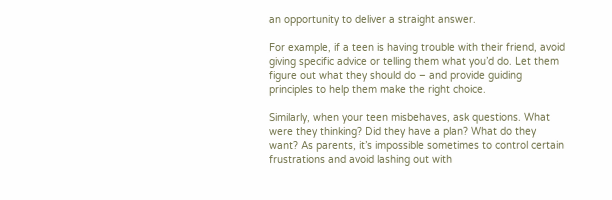an opportunity to deliver a straight answer.

For example, if a teen is having trouble with their friend, avoid giving specific advice or telling them what you’d do. Let them figure out what they should do – and provide guiding principles to help them make the right choice.

Similarly, when your teen misbehaves, ask questions. What were they thinking? Did they have a plan? What do they want? As parents, it’s impossible sometimes to control certain frustrations and avoid lashing out with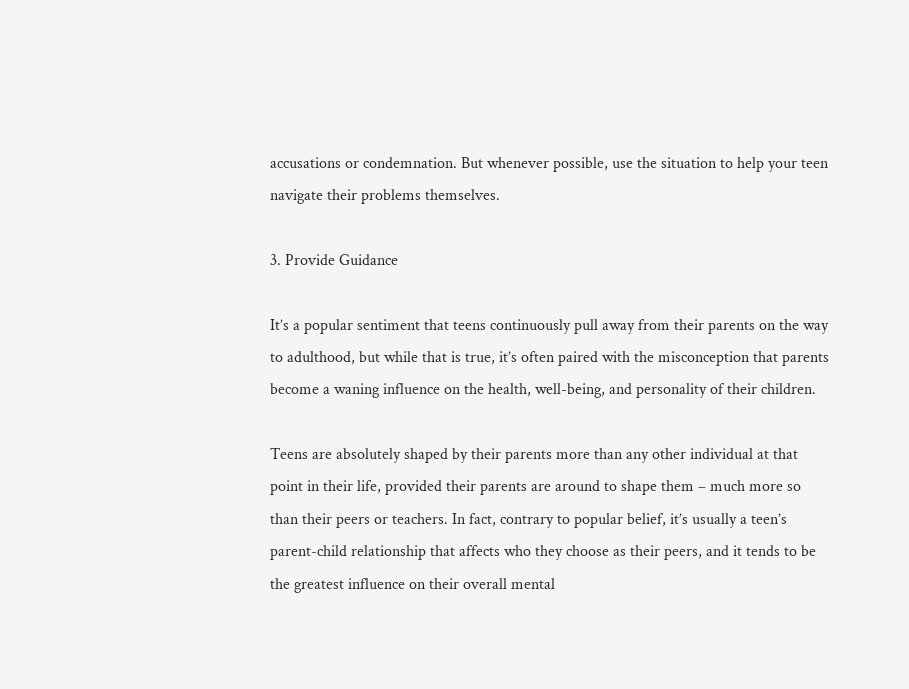accusations or condemnation. But whenever possible, use the situation to help your teen navigate their problems themselves.

3. Provide Guidance

It’s a popular sentiment that teens continuously pull away from their parents on the way to adulthood, but while that is true, it’s often paired with the misconception that parents become a waning influence on the health, well-being, and personality of their children.

Teens are absolutely shaped by their parents more than any other individual at that point in their life, provided their parents are around to shape them – much more so than their peers or teachers. In fact, contrary to popular belief, it’s usually a teen’s parent-child relationship that affects who they choose as their peers, and it tends to be the greatest influence on their overall mental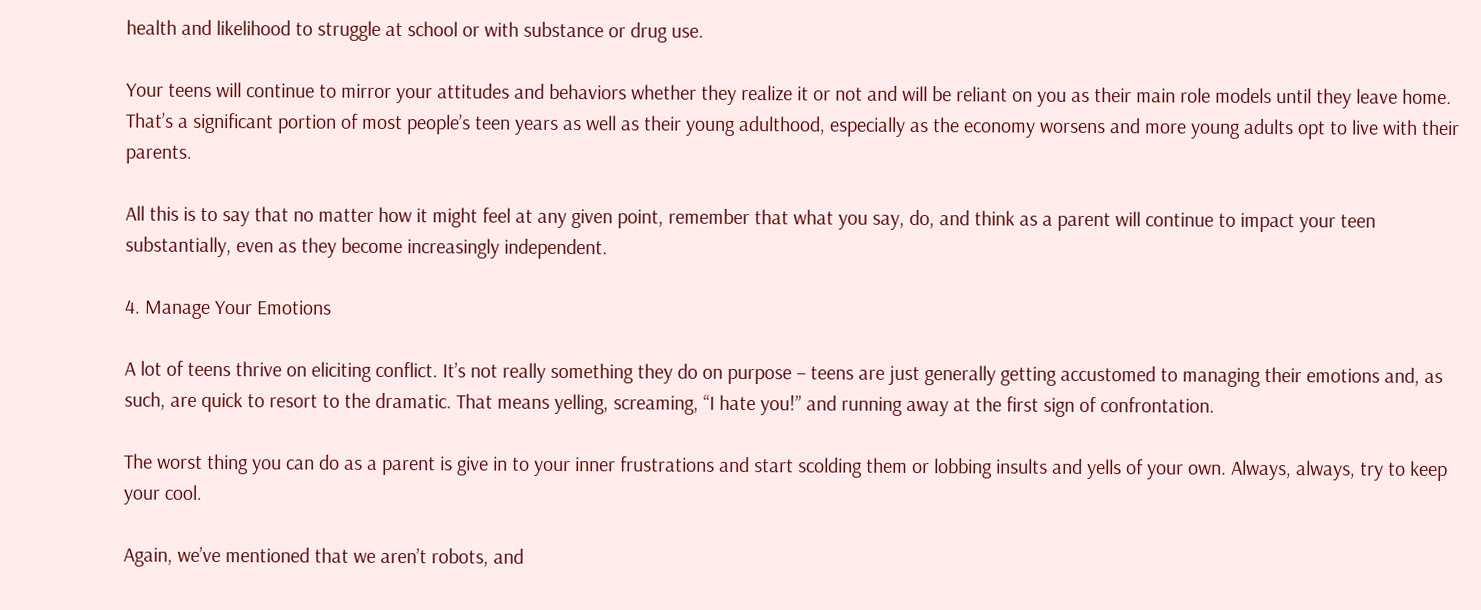health and likelihood to struggle at school or with substance or drug use.

Your teens will continue to mirror your attitudes and behaviors whether they realize it or not and will be reliant on you as their main role models until they leave home. That’s a significant portion of most people’s teen years as well as their young adulthood, especially as the economy worsens and more young adults opt to live with their parents.

All this is to say that no matter how it might feel at any given point, remember that what you say, do, and think as a parent will continue to impact your teen substantially, even as they become increasingly independent.

4. Manage Your Emotions

A lot of teens thrive on eliciting conflict. It’s not really something they do on purpose – teens are just generally getting accustomed to managing their emotions and, as such, are quick to resort to the dramatic. That means yelling, screaming, “I hate you!” and running away at the first sign of confrontation.

The worst thing you can do as a parent is give in to your inner frustrations and start scolding them or lobbing insults and yells of your own. Always, always, try to keep your cool.

Again, we’ve mentioned that we aren’t robots, and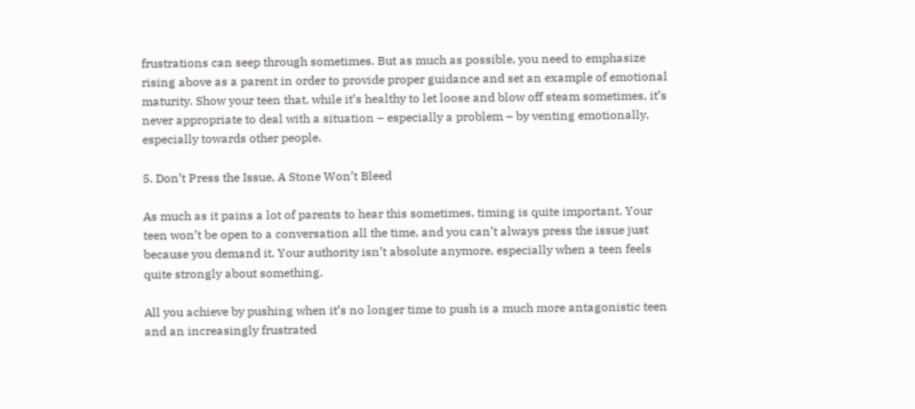frustrations can seep through sometimes. But as much as possible, you need to emphasize rising above as a parent in order to provide proper guidance and set an example of emotional maturity. Show your teen that, while it’s healthy to let loose and blow off steam sometimes, it’s never appropriate to deal with a situation – especially a problem – by venting emotionally, especially towards other people.

5. Don’t Press the Issue, A Stone Won’t Bleed

As much as it pains a lot of parents to hear this sometimes, timing is quite important. Your teen won’t be open to a conversation all the time, and you can’t always press the issue just because you demand it. Your authority isn’t absolute anymore, especially when a teen feels quite strongly about something.

All you achieve by pushing when it’s no longer time to push is a much more antagonistic teen and an increasingly frustrated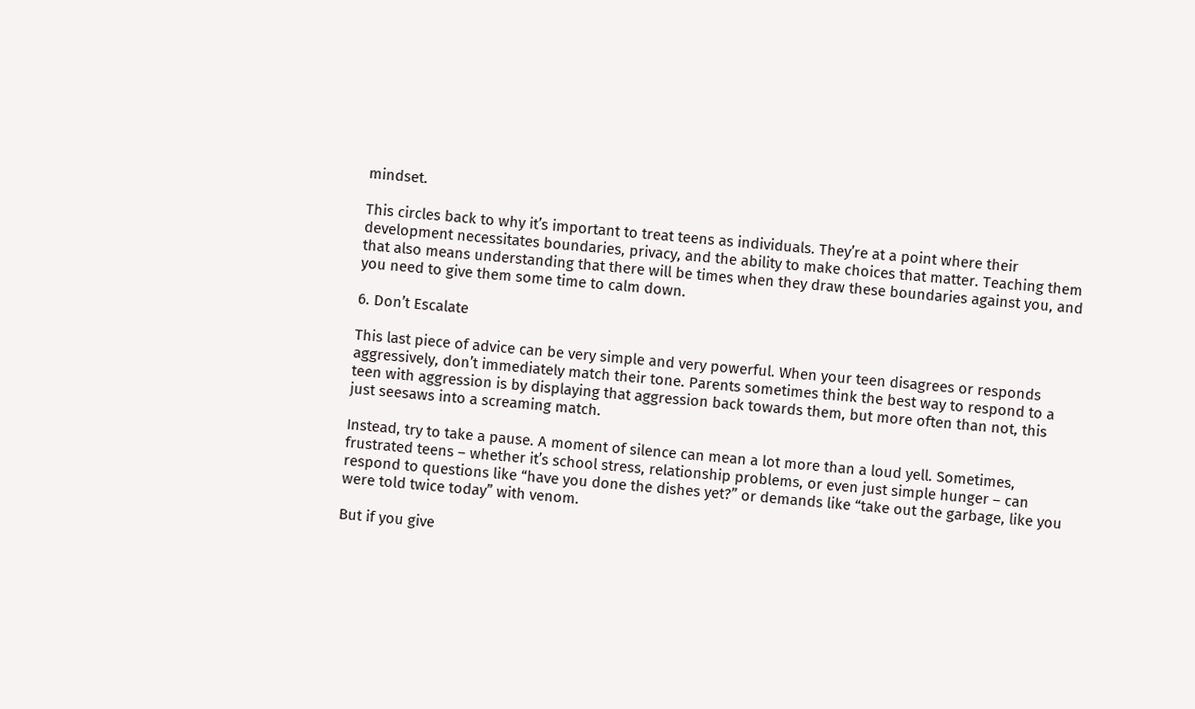mindset.

This circles back to why it’s important to treat teens as individuals. They’re at a point where their development necessitates boundaries, privacy, and the ability to make choices that matter. Teaching them that also means understanding that there will be times when they draw these boundaries against you, and you need to give them some time to calm down.

6. Don’t Escalate

This last piece of advice can be very simple and very powerful. When your teen disagrees or responds aggressively, don’t immediately match their tone. Parents sometimes think the best way to respond to a teen with aggression is by displaying that aggression back towards them, but more often than not, this just seesaws into a screaming match.

Instead, try to take a pause. A moment of silence can mean a lot more than a loud yell. Sometimes, frustrated teens – whether it’s school stress, relationship problems, or even just simple hunger – can respond to questions like “have you done the dishes yet?” or demands like “take out the garbage, like you were told twice today” with venom.

But if you give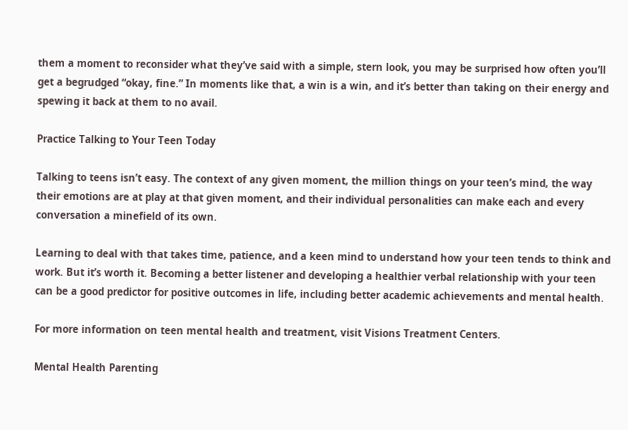them a moment to reconsider what they’ve said with a simple, stern look, you may be surprised how often you’ll get a begrudged “okay, fine.” In moments like that, a win is a win, and it’s better than taking on their energy and spewing it back at them to no avail.

Practice Talking to Your Teen Today

Talking to teens isn’t easy. The context of any given moment, the million things on your teen’s mind, the way their emotions are at play at that given moment, and their individual personalities can make each and every conversation a minefield of its own.

Learning to deal with that takes time, patience, and a keen mind to understand how your teen tends to think and work. But it’s worth it. Becoming a better listener and developing a healthier verbal relationship with your teen can be a good predictor for positive outcomes in life, including better academic achievements and mental health.

For more information on teen mental health and treatment, visit Visions Treatment Centers.

Mental Health Parenting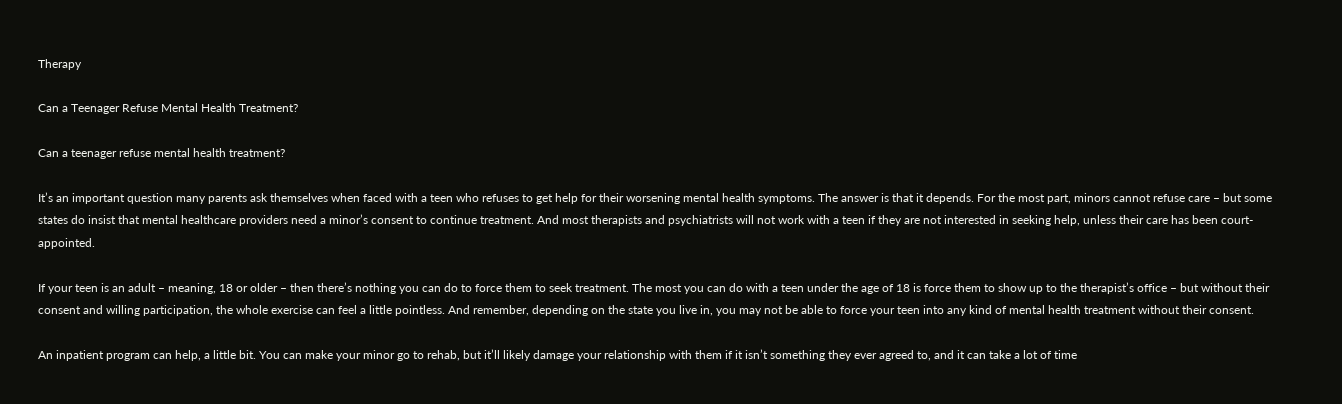Therapy

Can a Teenager Refuse Mental Health Treatment?

Can a teenager refuse mental health treatment?

It’s an important question many parents ask themselves when faced with a teen who refuses to get help for their worsening mental health symptoms. The answer is that it depends. For the most part, minors cannot refuse care – but some states do insist that mental healthcare providers need a minor’s consent to continue treatment. And most therapists and psychiatrists will not work with a teen if they are not interested in seeking help, unless their care has been court-appointed.

If your teen is an adult – meaning, 18 or older – then there’s nothing you can do to force them to seek treatment. The most you can do with a teen under the age of 18 is force them to show up to the therapist’s office – but without their consent and willing participation, the whole exercise can feel a little pointless. And remember, depending on the state you live in, you may not be able to force your teen into any kind of mental health treatment without their consent.

An inpatient program can help, a little bit. You can make your minor go to rehab, but it’ll likely damage your relationship with them if it isn’t something they ever agreed to, and it can take a lot of time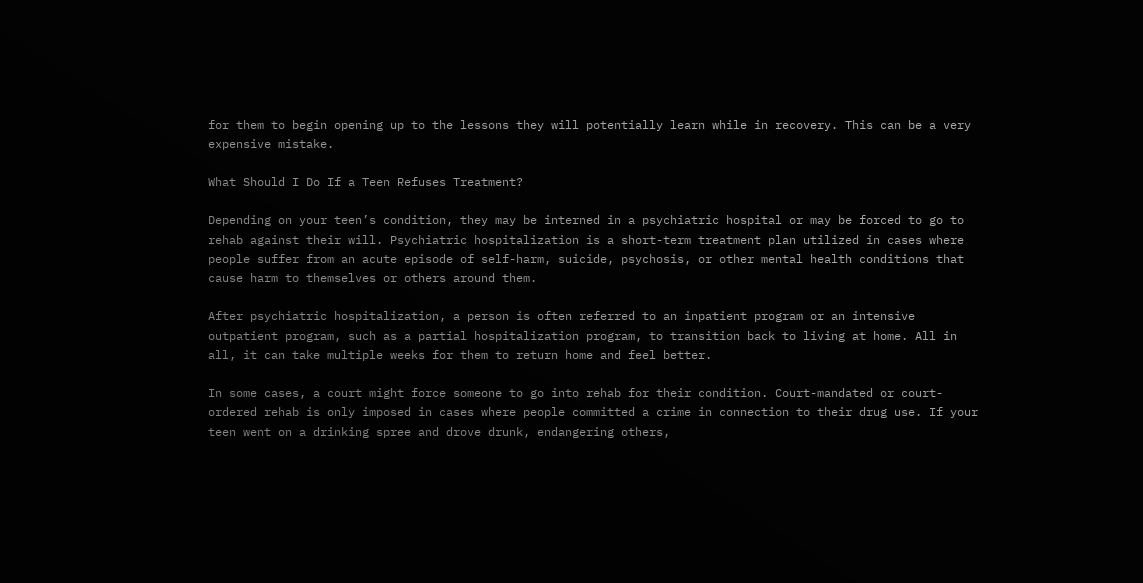for them to begin opening up to the lessons they will potentially learn while in recovery. This can be a very expensive mistake.

What Should I Do If a Teen Refuses Treatment?

Depending on your teen’s condition, they may be interned in a psychiatric hospital or may be forced to go to rehab against their will. Psychiatric hospitalization is a short-term treatment plan utilized in cases where people suffer from an acute episode of self-harm, suicide, psychosis, or other mental health conditions that cause harm to themselves or others around them.

After psychiatric hospitalization, a person is often referred to an inpatient program or an intensive outpatient program, such as a partial hospitalization program, to transition back to living at home. All in all, it can take multiple weeks for them to return home and feel better.

In some cases, a court might force someone to go into rehab for their condition. Court-mandated or court-ordered rehab is only imposed in cases where people committed a crime in connection to their drug use. If your teen went on a drinking spree and drove drunk, endangering others,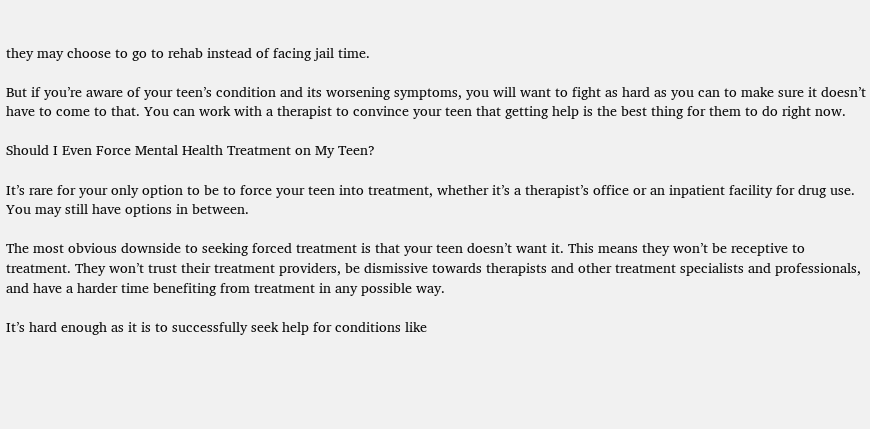they may choose to go to rehab instead of facing jail time.

But if you’re aware of your teen’s condition and its worsening symptoms, you will want to fight as hard as you can to make sure it doesn’t have to come to that. You can work with a therapist to convince your teen that getting help is the best thing for them to do right now.

Should I Even Force Mental Health Treatment on My Teen?

It’s rare for your only option to be to force your teen into treatment, whether it’s a therapist’s office or an inpatient facility for drug use. You may still have options in between.

The most obvious downside to seeking forced treatment is that your teen doesn’t want it. This means they won’t be receptive to treatment. They won’t trust their treatment providers, be dismissive towards therapists and other treatment specialists and professionals, and have a harder time benefiting from treatment in any possible way.

It’s hard enough as it is to successfully seek help for conditions like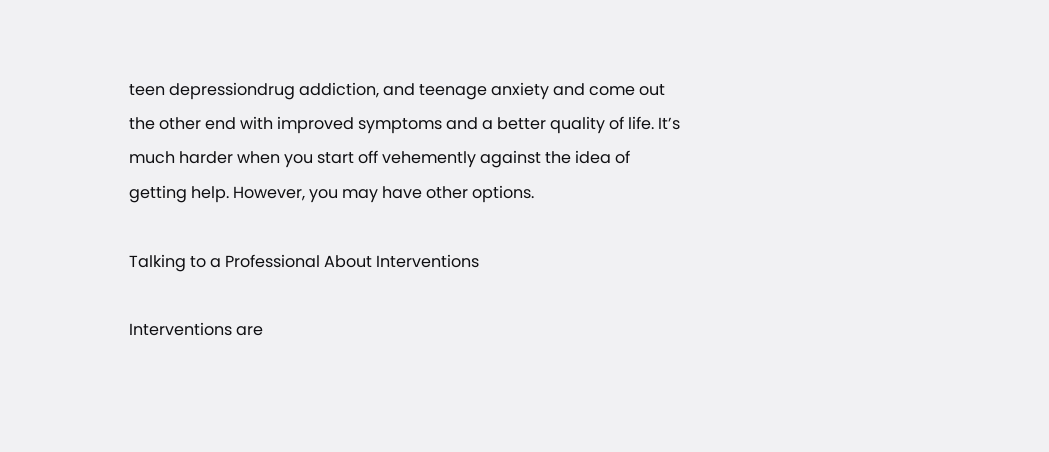teen depressiondrug addiction, and teenage anxiety and come out the other end with improved symptoms and a better quality of life. It’s much harder when you start off vehemently against the idea of getting help. However, you may have other options.

Talking to a Professional About Interventions

Interventions are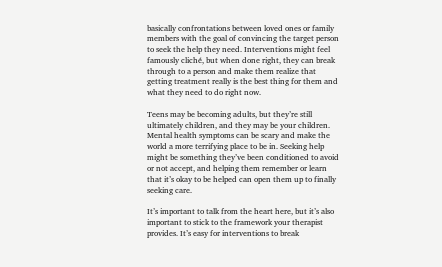basically confrontations between loved ones or family members with the goal of convincing the target person to seek the help they need. Interventions might feel famously cliché, but when done right, they can break through to a person and make them realize that getting treatment really is the best thing for them and what they need to do right now.

Teens may be becoming adults, but they’re still ultimately children, and they may be your children. Mental health symptoms can be scary and make the world a more terrifying place to be in. Seeking help might be something they’ve been conditioned to avoid or not accept, and helping them remember or learn that it’s okay to be helped can open them up to finally seeking care.

It’s important to talk from the heart here, but it’s also important to stick to the framework your therapist provides. It’s easy for interventions to break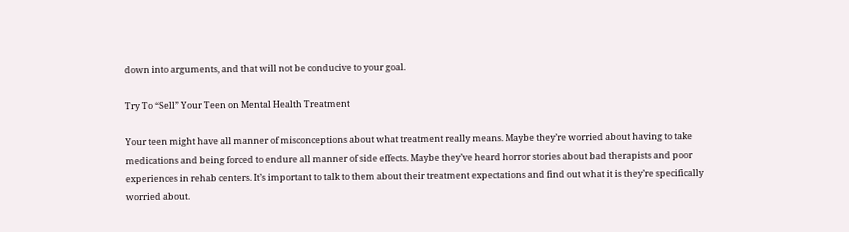down into arguments, and that will not be conducive to your goal.

Try To “Sell” Your Teen on Mental Health Treatment

Your teen might have all manner of misconceptions about what treatment really means. Maybe they’re worried about having to take medications and being forced to endure all manner of side effects. Maybe they’ve heard horror stories about bad therapists and poor experiences in rehab centers. It’s important to talk to them about their treatment expectations and find out what it is they’re specifically worried about.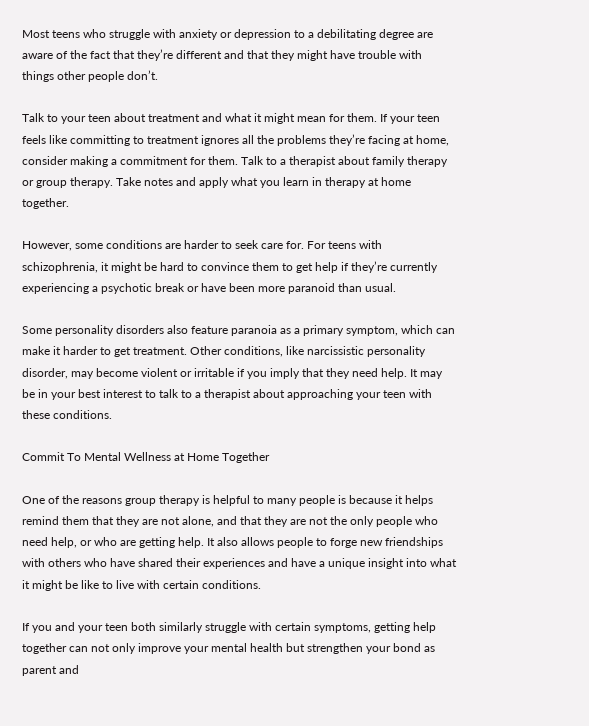Most teens who struggle with anxiety or depression to a debilitating degree are aware of the fact that they’re different and that they might have trouble with things other people don’t.

Talk to your teen about treatment and what it might mean for them. If your teen feels like committing to treatment ignores all the problems they’re facing at home, consider making a commitment for them. Talk to a therapist about family therapy or group therapy. Take notes and apply what you learn in therapy at home together.

However, some conditions are harder to seek care for. For teens with schizophrenia, it might be hard to convince them to get help if they’re currently experiencing a psychotic break or have been more paranoid than usual.

Some personality disorders also feature paranoia as a primary symptom, which can make it harder to get treatment. Other conditions, like narcissistic personality disorder, may become violent or irritable if you imply that they need help. It may be in your best interest to talk to a therapist about approaching your teen with these conditions.

Commit To Mental Wellness at Home Together

One of the reasons group therapy is helpful to many people is because it helps remind them that they are not alone, and that they are not the only people who need help, or who are getting help. It also allows people to forge new friendships with others who have shared their experiences and have a unique insight into what it might be like to live with certain conditions.

If you and your teen both similarly struggle with certain symptoms, getting help together can not only improve your mental health but strengthen your bond as parent and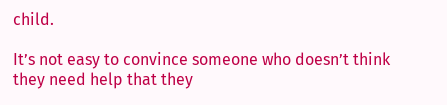child.

It’s not easy to convince someone who doesn’t think they need help that they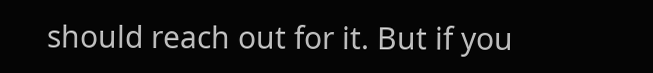should reach out for it. But if you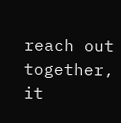reach out together, it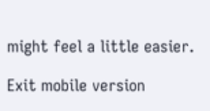might feel a little easier.

Exit mobile version